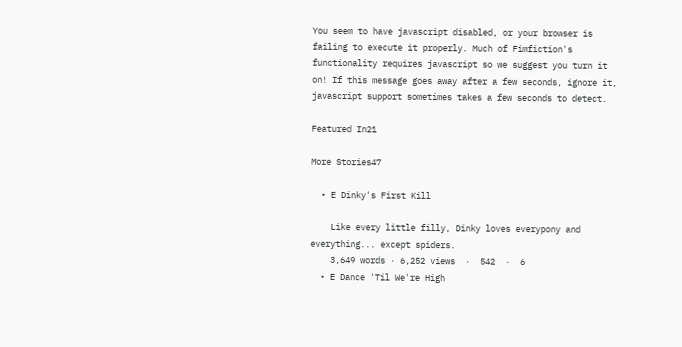You seem to have javascript disabled, or your browser is failing to execute it properly. Much of Fimfiction's functionality requires javascript so we suggest you turn it on! If this message goes away after a few seconds, ignore it, javascript support sometimes takes a few seconds to detect.

Featured In21

More Stories47

  • E Dinky's First Kill

    Like every little filly, Dinky loves everypony and everything... except spiders.
    3,649 words · 6,252 views  ·  542  ·  6
  • E Dance 'Til We're High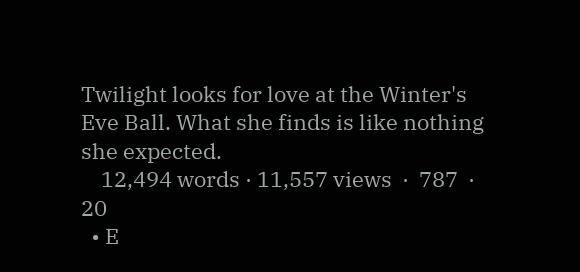Twilight looks for love at the Winter's Eve Ball. What she finds is like nothing she expected.
    12,494 words · 11,557 views  ·  787  ·  20
  • E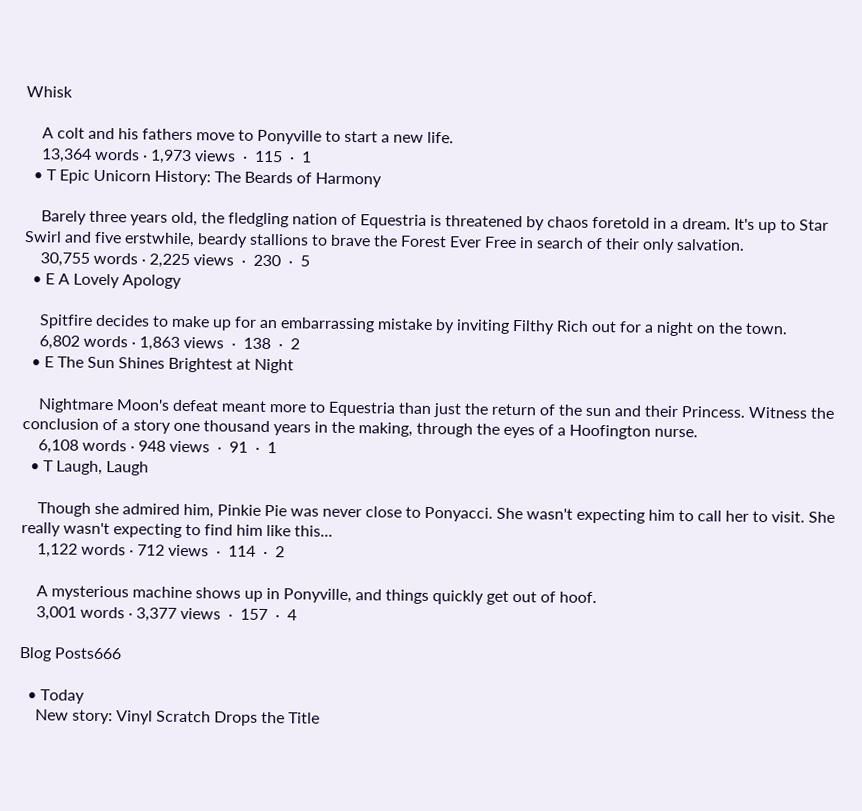Whisk

    A colt and his fathers move to Ponyville to start a new life.
    13,364 words · 1,973 views  ·  115  ·  1
  • T Epic Unicorn History: The Beards of Harmony

    Barely three years old, the fledgling nation of Equestria is threatened by chaos foretold in a dream. It's up to Star Swirl and five erstwhile, beardy stallions to brave the Forest Ever Free in search of their only salvation.
    30,755 words · 2,225 views  ·  230  ·  5
  • E A Lovely Apology

    Spitfire decides to make up for an embarrassing mistake by inviting Filthy Rich out for a night on the town.
    6,802 words · 1,863 views  ·  138  ·  2
  • E The Sun Shines Brightest at Night

    Nightmare Moon's defeat meant more to Equestria than just the return of the sun and their Princess. Witness the conclusion of a story one thousand years in the making, through the eyes of a Hoofington nurse.
    6,108 words · 948 views  ·  91  ·  1
  • T Laugh, Laugh

    Though she admired him, Pinkie Pie was never close to Ponyacci. She wasn't expecting him to call her to visit. She really wasn't expecting to find him like this...
    1,122 words · 712 views  ·  114  ·  2

    A mysterious machine shows up in Ponyville, and things quickly get out of hoof.
    3,001 words · 3,377 views  ·  157  ·  4

Blog Posts666

  • Today
    New story: Vinyl Scratch Drops the Title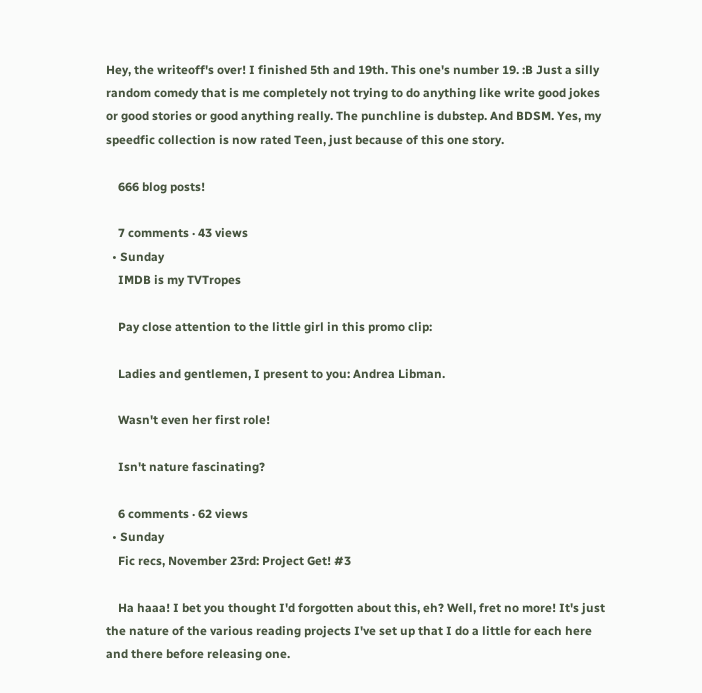Hey, the writeoff's over! I finished 5th and 19th. This one's number 19. :B Just a silly random comedy that is me completely not trying to do anything like write good jokes or good stories or good anything really. The punchline is dubstep. And BDSM. Yes, my speedfic collection is now rated Teen, just because of this one story.

    666 blog posts!

    7 comments · 43 views
  • Sunday
    IMDB is my TVTropes

    Pay close attention to the little girl in this promo clip:

    Ladies and gentlemen, I present to you: Andrea Libman.

    Wasn't even her first role!

    Isn't nature fascinating?

    6 comments · 62 views
  • Sunday
    Fic recs, November 23rd: Project Get! #3

    Ha haaa! I bet you thought I'd forgotten about this, eh? Well, fret no more! It's just the nature of the various reading projects I've set up that I do a little for each here and there before releasing one.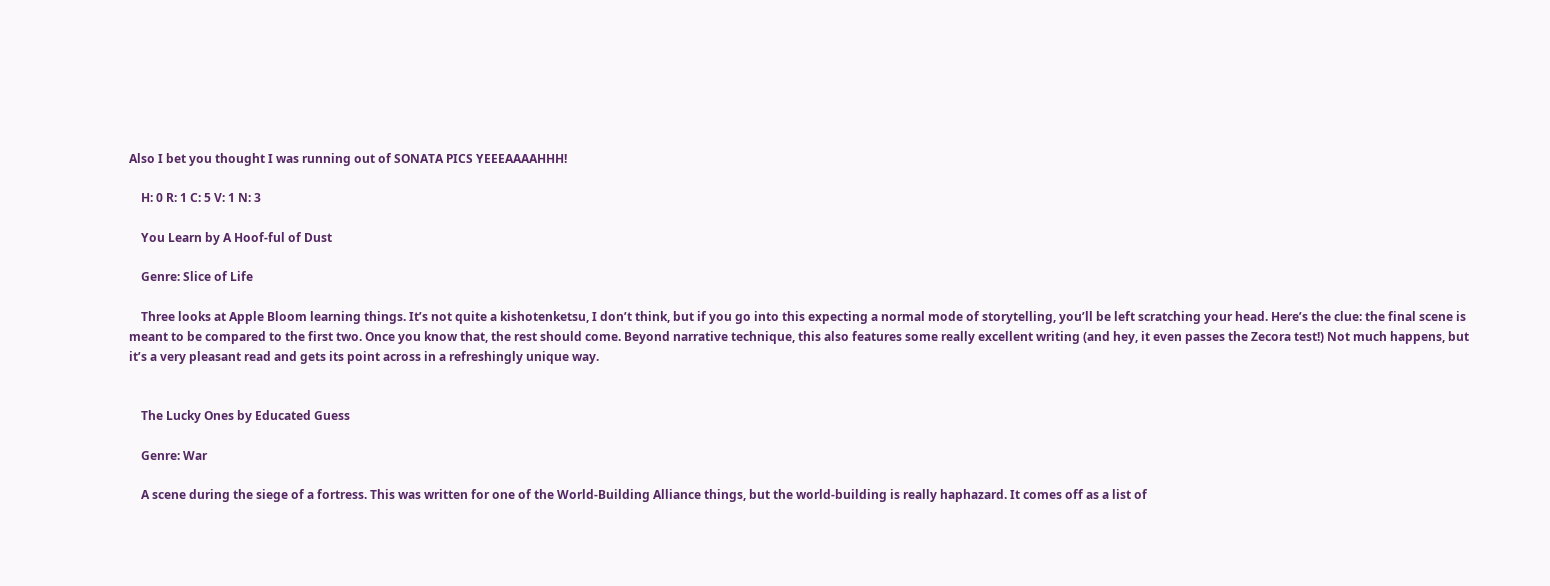Also I bet you thought I was running out of SONATA PICS YEEEAAAAHHH!

    H: 0 R: 1 C: 5 V: 1 N: 3

    You Learn by A Hoof-ful of Dust

    Genre: Slice of Life

    Three looks at Apple Bloom learning things. It’s not quite a kishotenketsu, I don’t think, but if you go into this expecting a normal mode of storytelling, you’ll be left scratching your head. Here’s the clue: the final scene is meant to be compared to the first two. Once you know that, the rest should come. Beyond narrative technique, this also features some really excellent writing (and hey, it even passes the Zecora test!) Not much happens, but it’s a very pleasant read and gets its point across in a refreshingly unique way.


    The Lucky Ones by Educated Guess

    Genre: War

    A scene during the siege of a fortress. This was written for one of the World-Building Alliance things, but the world-building is really haphazard. It comes off as a list of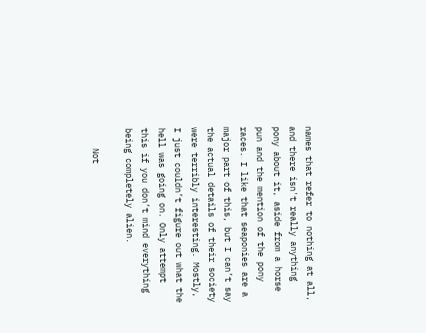names that refer to nothing at all, and there isn't really anything pony about it, aside from a horse pun and the mention of the pony races. I like that seaponies are a major part of this, but I can’t say the actual details of their society were terribly interesting. Mostly, I just couldn’t figure out what the hell was going on. Only attempt this if you don’t mind everything being completely alien.

    Not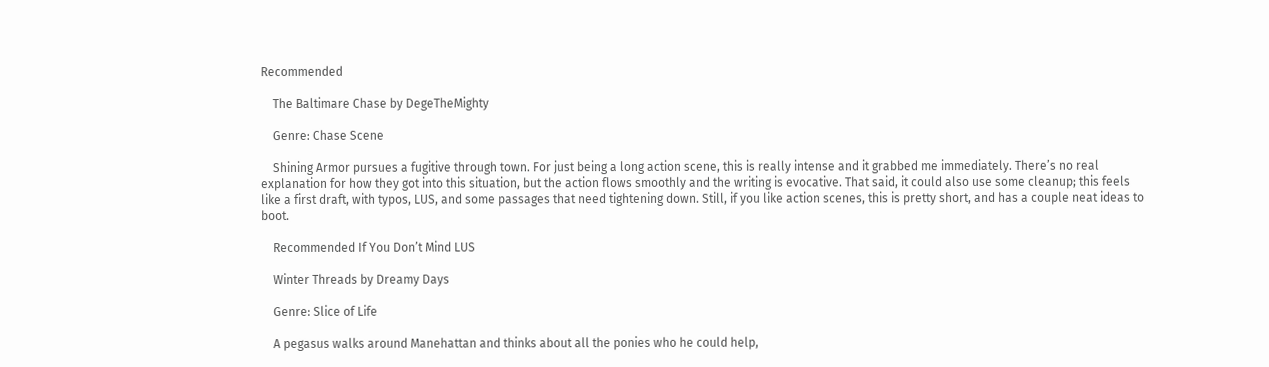Recommended

    The Baltimare Chase by DegeTheMighty

    Genre: Chase Scene

    Shining Armor pursues a fugitive through town. For just being a long action scene, this is really intense and it grabbed me immediately. There’s no real explanation for how they got into this situation, but the action flows smoothly and the writing is evocative. That said, it could also use some cleanup; this feels like a first draft, with typos, LUS, and some passages that need tightening down. Still, if you like action scenes, this is pretty short, and has a couple neat ideas to boot.

    Recommended If You Don’t Mind LUS

    Winter Threads by Dreamy Days

    Genre: Slice of Life

    A pegasus walks around Manehattan and thinks about all the ponies who he could help,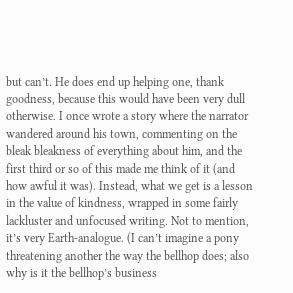but can’t. He does end up helping one, thank goodness, because this would have been very dull otherwise. I once wrote a story where the narrator wandered around his town, commenting on the bleak bleakness of everything about him, and the first third or so of this made me think of it (and how awful it was). Instead, what we get is a lesson in the value of kindness, wrapped in some fairly lackluster and unfocused writing. Not to mention, it’s very Earth-analogue. (I can’t imagine a pony threatening another the way the bellhop does; also why is it the bellhop’s business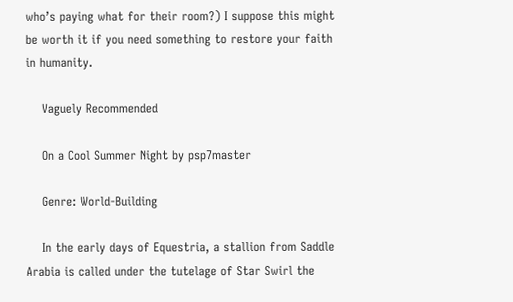who’s paying what for their room?) I suppose this might be worth it if you need something to restore your faith in humanity.

    Vaguely Recommended

    On a Cool Summer Night by psp7master

    Genre: World-Building

    In the early days of Equestria, a stallion from Saddle Arabia is called under the tutelage of Star Swirl the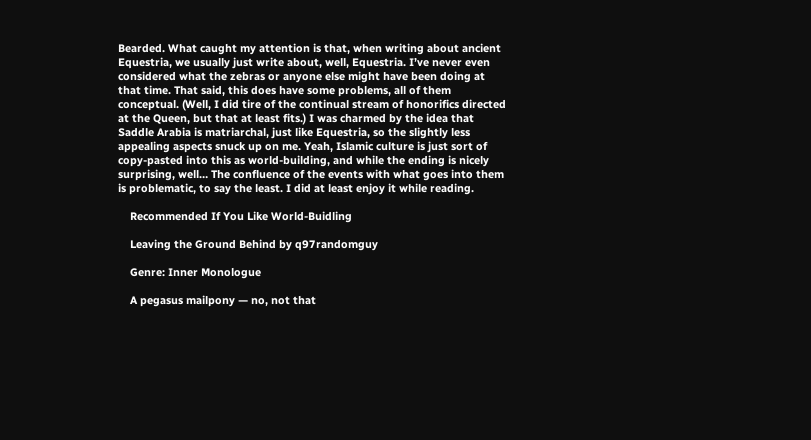Bearded. What caught my attention is that, when writing about ancient Equestria, we usually just write about, well, Equestria. I’ve never even considered what the zebras or anyone else might have been doing at that time. That said, this does have some problems, all of them conceptual. (Well, I did tire of the continual stream of honorifics directed at the Queen, but that at least fits.) I was charmed by the idea that Saddle Arabia is matriarchal, just like Equestria, so the slightly less appealing aspects snuck up on me. Yeah, Islamic culture is just sort of copy-pasted into this as world-building, and while the ending is nicely surprising, well… The confluence of the events with what goes into them is problematic, to say the least. I did at least enjoy it while reading.

    Recommended If You Like World-Buidling

    Leaving the Ground Behind by q97randomguy

    Genre: Inner Monologue

    A pegasus mailpony — no, not that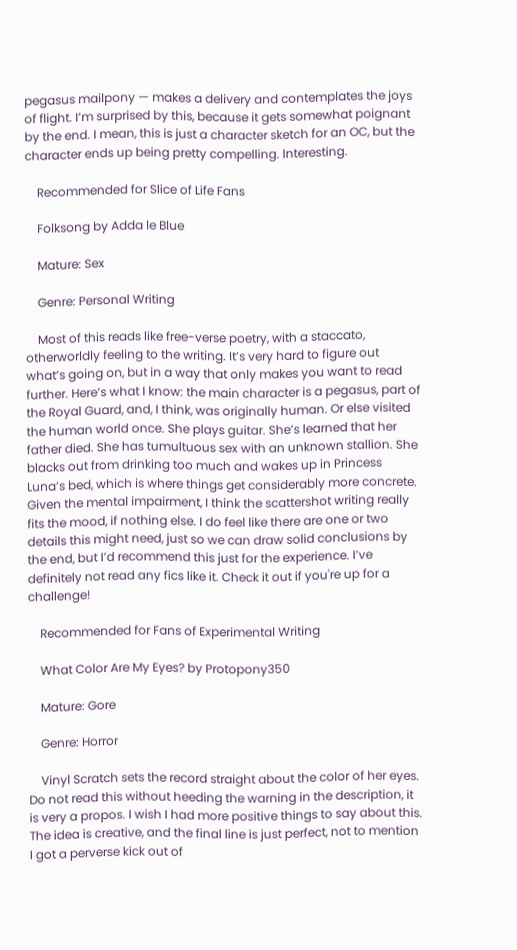pegasus mailpony — makes a delivery and contemplates the joys of flight. I’m surprised by this, because it gets somewhat poignant by the end. I mean, this is just a character sketch for an OC, but the character ends up being pretty compelling. Interesting.

    Recommended for Slice of Life Fans

    Folksong by Adda le Blue

    Mature: Sex

    Genre: Personal Writing

    Most of this reads like free-verse poetry, with a staccato, otherworldly feeling to the writing. It’s very hard to figure out what’s going on, but in a way that only makes you want to read further. Here’s what I know: the main character is a pegasus, part of the Royal Guard, and, I think, was originally human. Or else visited the human world once. She plays guitar. She’s learned that her father died. She has tumultuous sex with an unknown stallion. She blacks out from drinking too much and wakes up in Princess Luna’s bed, which is where things get considerably more concrete. Given the mental impairment, I think the scattershot writing really fits the mood, if nothing else. I do feel like there are one or two details this might need, just so we can draw solid conclusions by the end, but I’d recommend this just for the experience. I’ve definitely not read any fics like it. Check it out if you're up for a challenge!

    Recommended for Fans of Experimental Writing

    What Color Are My Eyes? by Protopony350

    Mature: Gore

    Genre: Horror

    Vinyl Scratch sets the record straight about the color of her eyes. Do not read this without heeding the warning in the description, it is very a propos. I wish I had more positive things to say about this. The idea is creative, and the final line is just perfect, not to mention I got a perverse kick out of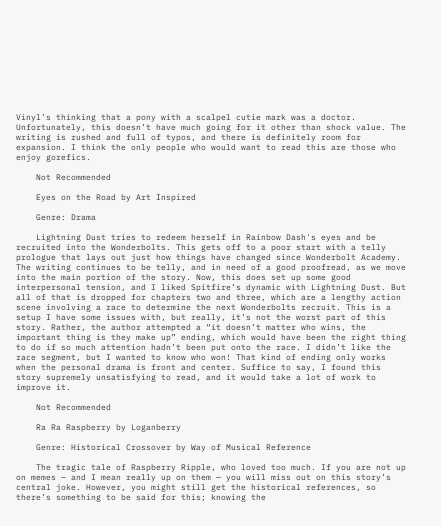Vinyl’s thinking that a pony with a scalpel cutie mark was a doctor. Unfortunately, this doesn’t have much going for it other than shock value. The writing is rushed and full of typos, and there is definitely room for expansion. I think the only people who would want to read this are those who enjoy gorefics.

    Not Recommended

    Eyes on the Road by Art Inspired

    Genre: Drama

    Lightning Dust tries to redeem herself in Rainbow Dash's eyes and be recruited into the Wonderbolts. This gets off to a poor start with a telly prologue that lays out just how things have changed since Wonderbolt Academy. The writing continues to be telly, and in need of a good proofread, as we move into the main portion of the story. Now, this does set up some good interpersonal tension, and I liked Spitfire’s dynamic with Lightning Dust. But all of that is dropped for chapters two and three, which are a lengthy action scene involving a race to determine the next Wonderbolts recruit. This is a setup I have some issues with, but really, it’s not the worst part of this story. Rather, the author attempted a “it doesn’t matter who wins, the important thing is they make up” ending, which would have been the right thing to do if so much attention hadn’t been put onto the race. I didn’t like the race segment, but I wanted to know who won! That kind of ending only works when the personal drama is front and center. Suffice to say, I found this story supremely unsatisfying to read, and it would take a lot of work to improve it.

    Not Recommended

    Ra Ra Raspberry by Loganberry

    Genre: Historical Crossover by Way of Musical Reference

    The tragic tale of Raspberry Ripple, who loved too much. If you are not up on memes — and I mean really up on them — you will miss out on this story’s central joke. However, you might still get the historical references, so there’s something to be said for this; knowing the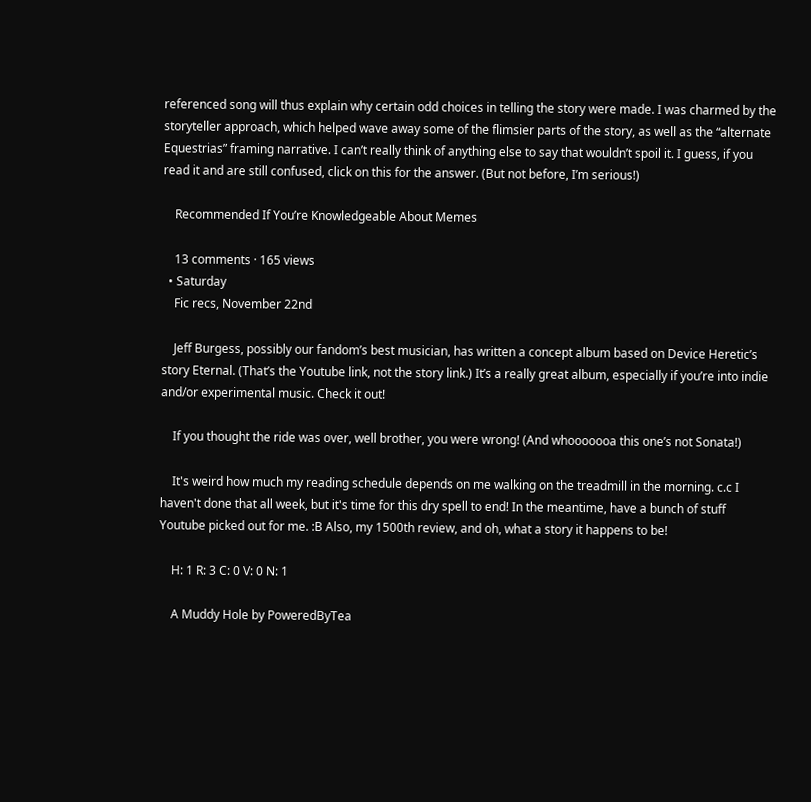referenced song will thus explain why certain odd choices in telling the story were made. I was charmed by the storyteller approach, which helped wave away some of the flimsier parts of the story, as well as the “alternate Equestrias” framing narrative. I can’t really think of anything else to say that wouldn’t spoil it. I guess, if you read it and are still confused, click on this for the answer. (But not before, I’m serious!)

    Recommended If You’re Knowledgeable About Memes

    13 comments · 165 views
  • Saturday
    Fic recs, November 22nd

    Jeff Burgess, possibly our fandom’s best musician, has written a concept album based on Device Heretic’s story Eternal. (That’s the Youtube link, not the story link.) It’s a really great album, especially if you’re into indie and/or experimental music. Check it out!

    If you thought the ride was over, well brother, you were wrong! (And whooooooa this one’s not Sonata!)

    It's weird how much my reading schedule depends on me walking on the treadmill in the morning. c.c I haven't done that all week, but it's time for this dry spell to end! In the meantime, have a bunch of stuff Youtube picked out for me. :B Also, my 1500th review, and oh, what a story it happens to be!

    H: 1 R: 3 C: 0 V: 0 N: 1

    A Muddy Hole by PoweredByTea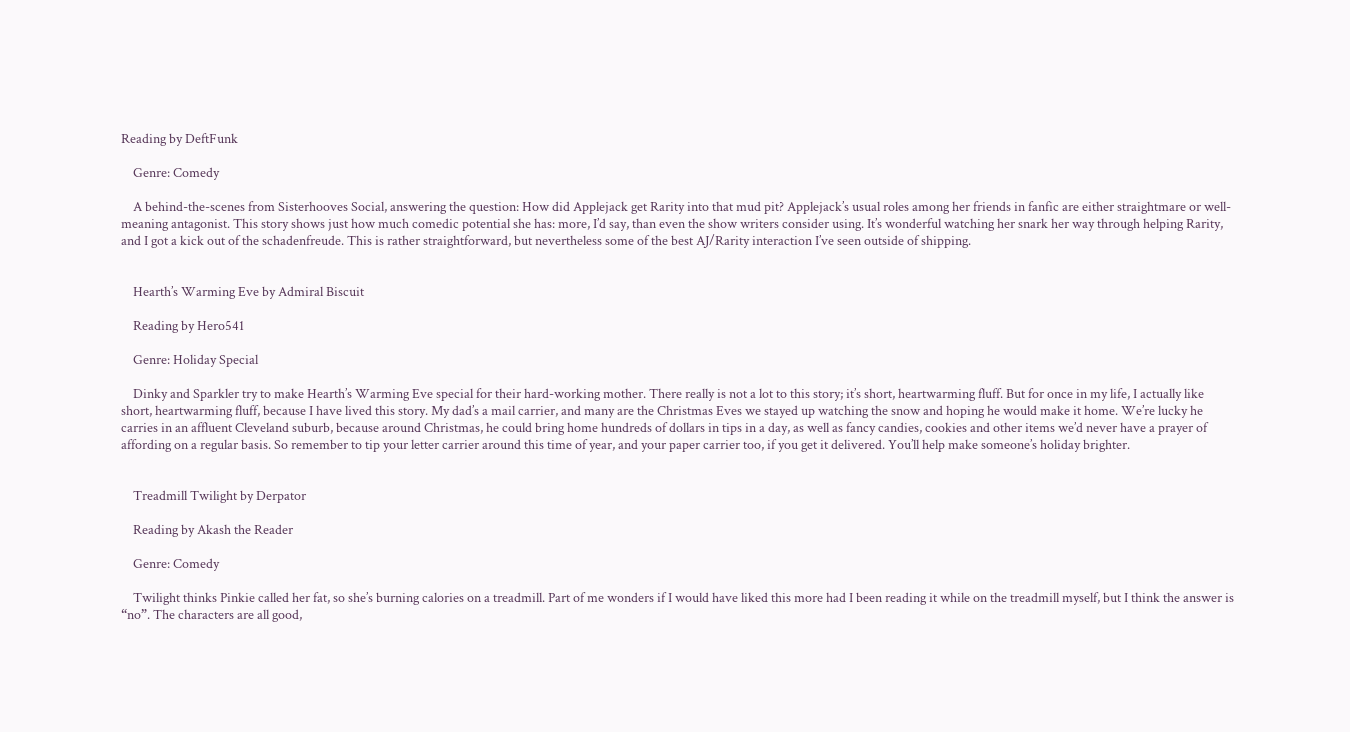Reading by DeftFunk

    Genre: Comedy

    A behind-the-scenes from Sisterhooves Social, answering the question: How did Applejack get Rarity into that mud pit? Applejack’s usual roles among her friends in fanfic are either straightmare or well-meaning antagonist. This story shows just how much comedic potential she has: more, I’d say, than even the show writers consider using. It’s wonderful watching her snark her way through helping Rarity, and I got a kick out of the schadenfreude. This is rather straightforward, but nevertheless some of the best AJ/Rarity interaction I’ve seen outside of shipping.


    Hearth’s Warming Eve by Admiral Biscuit

    Reading by Hero541

    Genre: Holiday Special

    Dinky and Sparkler try to make Hearth’s Warming Eve special for their hard-working mother. There really is not a lot to this story; it’s short, heartwarming fluff. But for once in my life, I actually like short, heartwarming fluff, because I have lived this story. My dad’s a mail carrier, and many are the Christmas Eves we stayed up watching the snow and hoping he would make it home. We’re lucky he carries in an affluent Cleveland suburb, because around Christmas, he could bring home hundreds of dollars in tips in a day, as well as fancy candies, cookies and other items we’d never have a prayer of affording on a regular basis. So remember to tip your letter carrier around this time of year, and your paper carrier too, if you get it delivered. You’ll help make someone’s holiday brighter.


    Treadmill Twilight by Derpator

    Reading by Akash the Reader

    Genre: Comedy

    Twilight thinks Pinkie called her fat, so she’s burning calories on a treadmill. Part of me wonders if I would have liked this more had I been reading it while on the treadmill myself, but I think the answer is “no”. The characters are all good,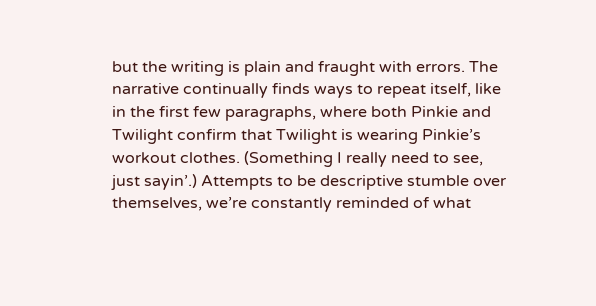but the writing is plain and fraught with errors. The narrative continually finds ways to repeat itself, like in the first few paragraphs, where both Pinkie and Twilight confirm that Twilight is wearing Pinkie’s workout clothes. (Something I really need to see, just sayin’.) Attempts to be descriptive stumble over themselves, we’re constantly reminded of what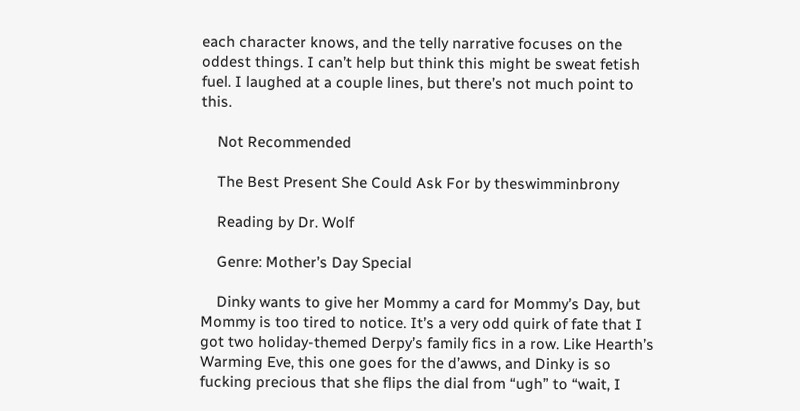each character knows, and the telly narrative focuses on the oddest things. I can’t help but think this might be sweat fetish fuel. I laughed at a couple lines, but there’s not much point to this.

    Not Recommended

    The Best Present She Could Ask For by theswimminbrony

    Reading by Dr. Wolf

    Genre: Mother’s Day Special

    Dinky wants to give her Mommy a card for Mommy’s Day, but Mommy is too tired to notice. It’s a very odd quirk of fate that I got two holiday-themed Derpy’s family fics in a row. Like Hearth’s Warming Eve, this one goes for the d’awws, and Dinky is so fucking precious that she flips the dial from “ugh” to “wait, I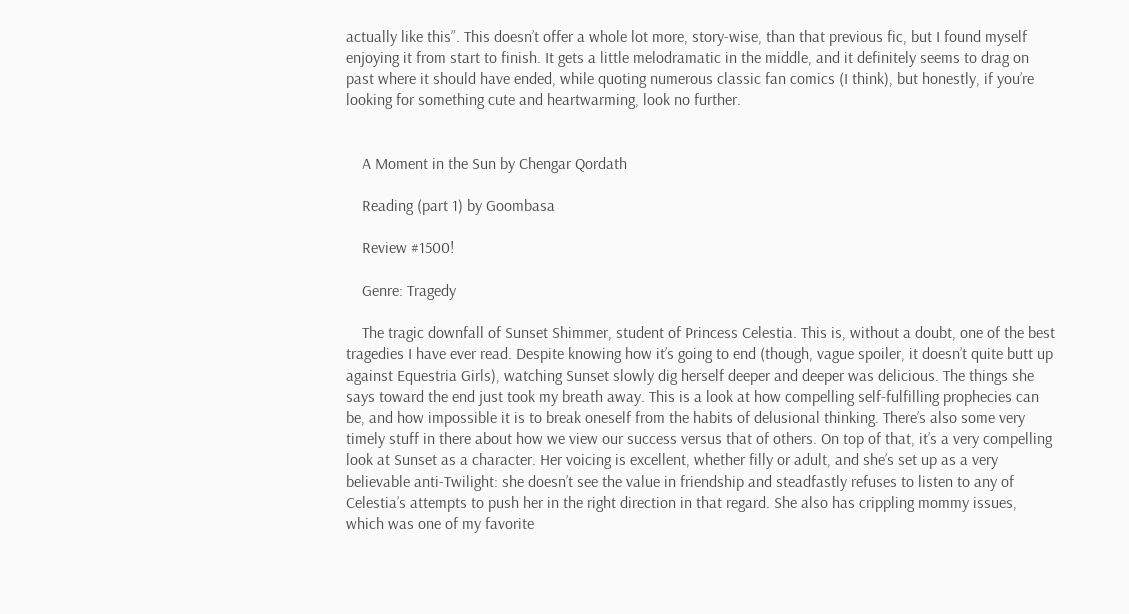actually like this”. This doesn’t offer a whole lot more, story-wise, than that previous fic, but I found myself enjoying it from start to finish. It gets a little melodramatic in the middle, and it definitely seems to drag on past where it should have ended, while quoting numerous classic fan comics (I think), but honestly, if you’re looking for something cute and heartwarming, look no further.


    A Moment in the Sun by Chengar Qordath

    Reading (part 1) by Goombasa

    Review #1500!

    Genre: Tragedy

    The tragic downfall of Sunset Shimmer, student of Princess Celestia. This is, without a doubt, one of the best tragedies I have ever read. Despite knowing how it’s going to end (though, vague spoiler, it doesn’t quite butt up against Equestria Girls), watching Sunset slowly dig herself deeper and deeper was delicious. The things she says toward the end just took my breath away. This is a look at how compelling self-fulfilling prophecies can be, and how impossible it is to break oneself from the habits of delusional thinking. There’s also some very timely stuff in there about how we view our success versus that of others. On top of that, it’s a very compelling look at Sunset as a character. Her voicing is excellent, whether filly or adult, and she’s set up as a very believable anti-Twilight: she doesn’t see the value in friendship and steadfastly refuses to listen to any of Celestia’s attempts to push her in the right direction in that regard. She also has crippling mommy issues, which was one of my favorite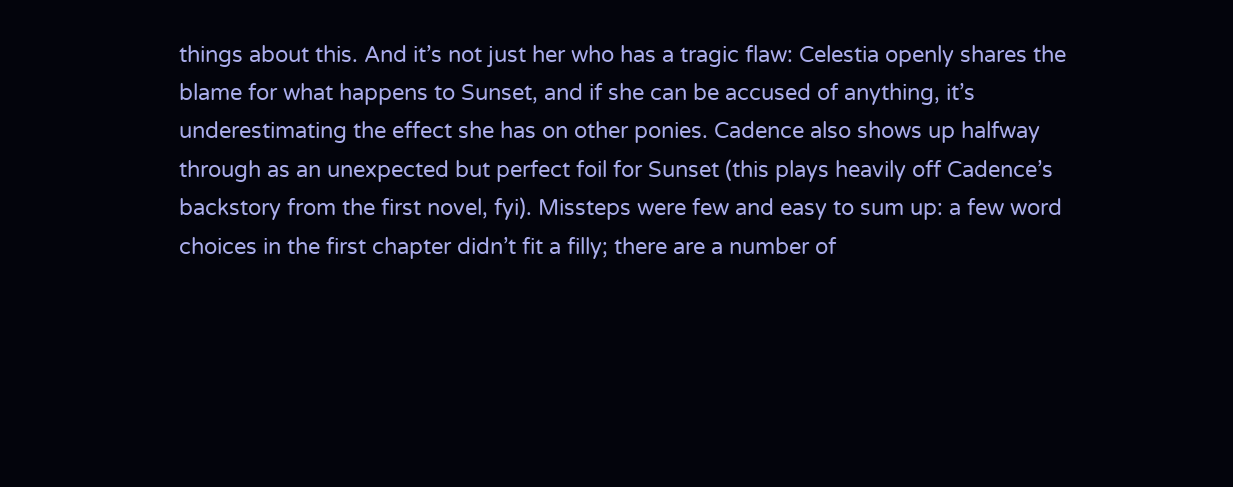things about this. And it’s not just her who has a tragic flaw: Celestia openly shares the blame for what happens to Sunset, and if she can be accused of anything, it’s underestimating the effect she has on other ponies. Cadence also shows up halfway through as an unexpected but perfect foil for Sunset (this plays heavily off Cadence’s backstory from the first novel, fyi). Missteps were few and easy to sum up: a few word choices in the first chapter didn’t fit a filly; there are a number of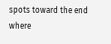spots toward the end where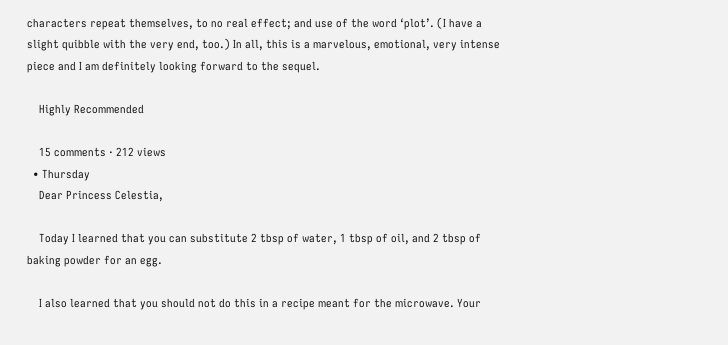characters repeat themselves, to no real effect; and use of the word ‘plot’. (I have a slight quibble with the very end, too.) In all, this is a marvelous, emotional, very intense piece and I am definitely looking forward to the sequel.

    Highly Recommended

    15 comments · 212 views
  • Thursday
    Dear Princess Celestia,

    Today I learned that you can substitute 2 tbsp of water, 1 tbsp of oil, and 2 tbsp of baking powder for an egg.

    I also learned that you should not do this in a recipe meant for the microwave. Your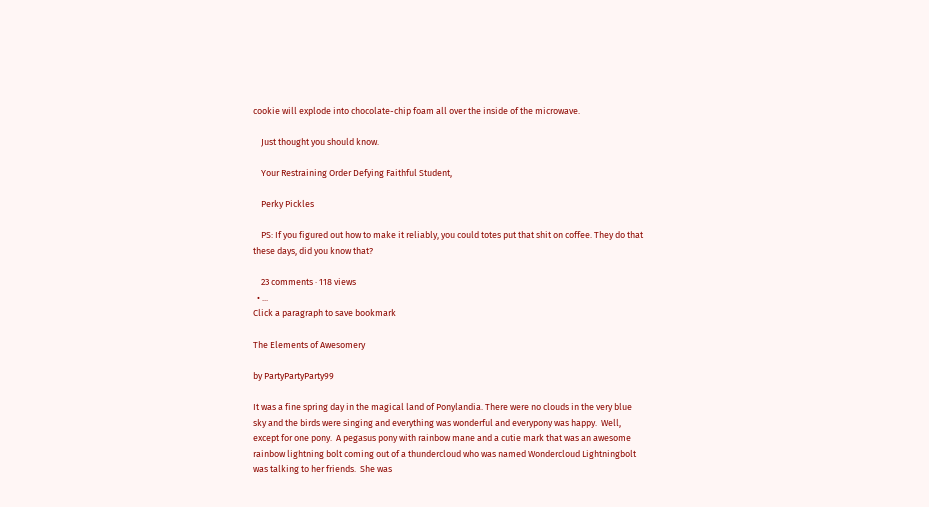cookie will explode into chocolate-chip foam all over the inside of the microwave.

    Just thought you should know.

    Your Restraining Order Defying Faithful Student,

    Perky Pickles

    PS: If you figured out how to make it reliably, you could totes put that shit on coffee. They do that these days, did you know that?

    23 comments · 118 views
  • ...
Click a paragraph to save bookmark

The Elements of Awesomery

by PartyPartyParty99

It was a fine spring day in the magical land of Ponylandia. There were no clouds in the very blue sky and the birds were singing and everything was wonderful and everypony was happy.  Well, except for one pony.  A pegasus pony with rainbow mane and a cutie mark that was an awesome rainbow lightning bolt coming out of a thundercloud who was named Wondercloud Lightningbolt was talking to her friends.  She was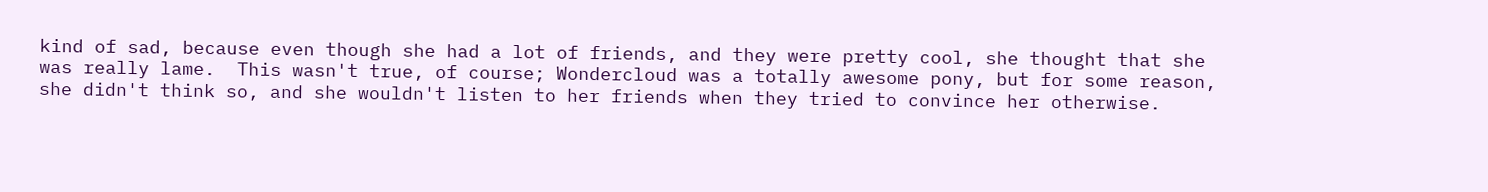kind of sad, because even though she had a lot of friends, and they were pretty cool, she thought that she was really lame.  This wasn't true, of course; Wondercloud was a totally awesome pony, but for some reason, she didn't think so, and she wouldn't listen to her friends when they tried to convince her otherwise.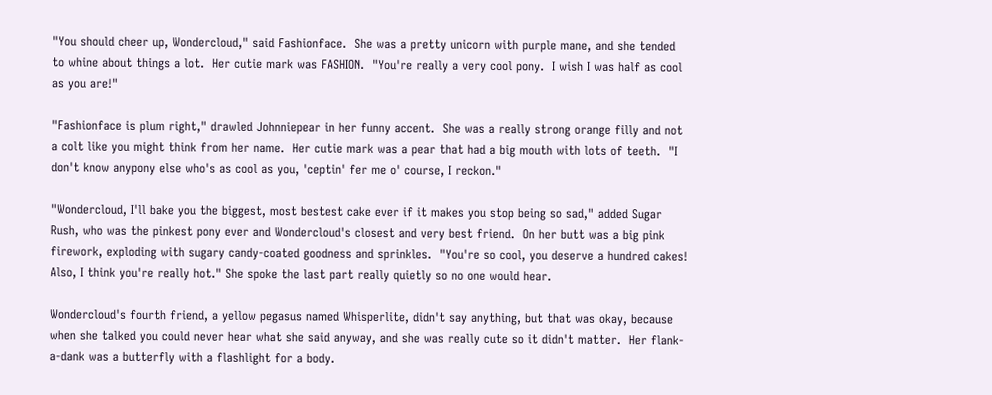"You should cheer up, Wondercloud," said Fashionface.  She was a pretty unicorn with purple mane, and she tended to whine about things a lot.  Her cutie mark was FASHION.  "You're really a very cool pony.  I wish I was half as cool as you are!"

"Fashionface is plum right," drawled Johnniepear in her funny accent.  She was a really strong orange filly and not a colt like you might think from her name.  Her cutie mark was a pear that had a big mouth with lots of teeth.  "I don't know anypony else who's as cool as you, 'ceptin' fer me o' course, I reckon."

"Wondercloud, I'll bake you the biggest, most bestest cake ever if it makes you stop being so sad," added Sugar Rush, who was the pinkest pony ever and Wondercloud's closest and very best friend.  On her butt was a big pink firework, exploding with sugary candy-coated goodness and sprinkles.  "You're so cool, you deserve a hundred cakes!  Also, I think you're really hot." She spoke the last part really quietly so no one would hear.

Wondercloud's fourth friend, a yellow pegasus named Whisperlite, didn't say anything, but that was okay, because when she talked you could never hear what she said anyway, and she was really cute so it didn't matter.  Her flank-a-dank was a butterfly with a flashlight for a body.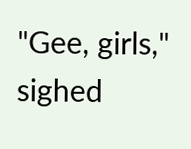"Gee, girls," sighed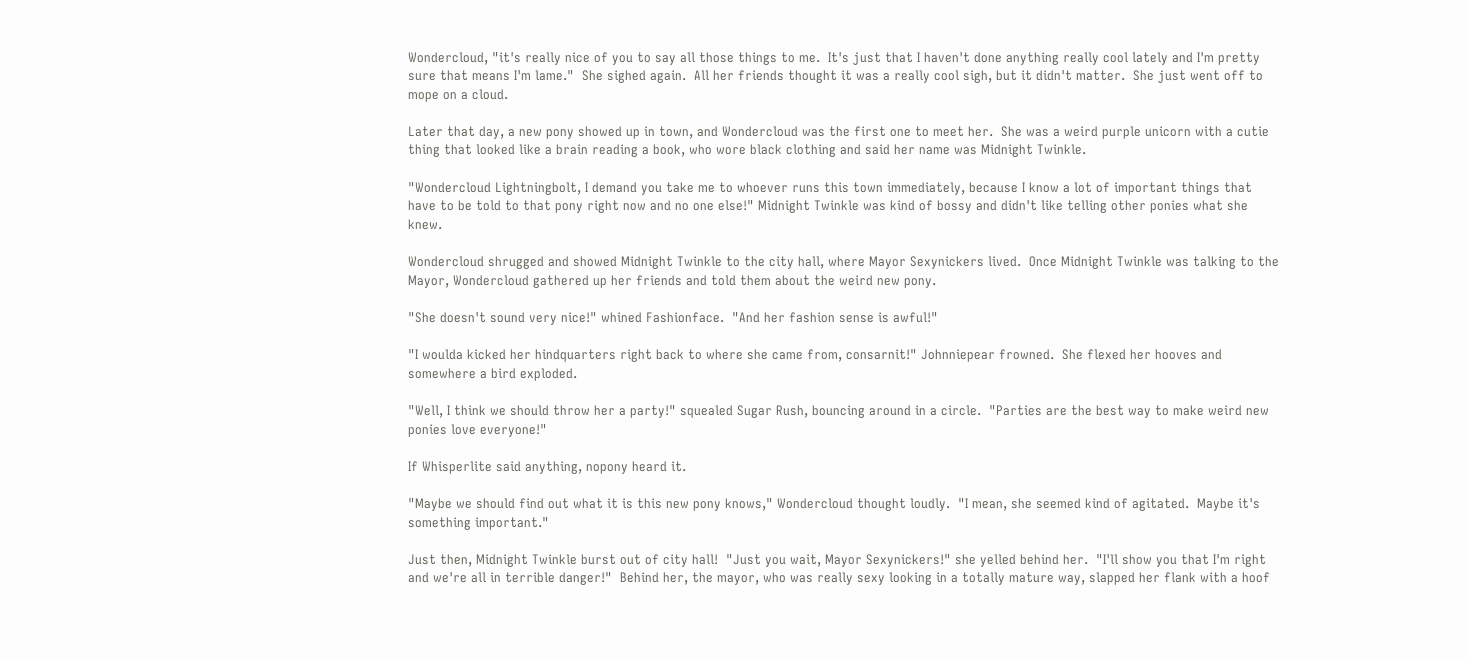Wondercloud, "it's really nice of you to say all those things to me.  It's just that I haven't done anything really cool lately and I'm pretty sure that means I'm lame."  She sighed again.  All her friends thought it was a really cool sigh, but it didn't matter.  She just went off to mope on a cloud.

Later that day, a new pony showed up in town, and Wondercloud was the first one to meet her.  She was a weird purple unicorn with a cutie thing that looked like a brain reading a book, who wore black clothing and said her name was Midnight Twinkle.

"Wondercloud Lightningbolt, I demand you take me to whoever runs this town immediately, because I know a lot of important things that have to be told to that pony right now and no one else!" Midnight Twinkle was kind of bossy and didn't like telling other ponies what she knew.

Wondercloud shrugged and showed Midnight Twinkle to the city hall, where Mayor Sexynickers lived.  Once Midnight Twinkle was talking to the Mayor, Wondercloud gathered up her friends and told them about the weird new pony.

"She doesn't sound very nice!" whined Fashionface.  "And her fashion sense is awful!"

"I woulda kicked her hindquarters right back to where she came from, consarnit!" Johnniepear frowned.  She flexed her hooves and somewhere a bird exploded.

"Well, I think we should throw her a party!" squealed Sugar Rush, bouncing around in a circle.  "Parties are the best way to make weird new ponies love everyone!"

If Whisperlite said anything, nopony heard it.

"Maybe we should find out what it is this new pony knows," Wondercloud thought loudly.  "I mean, she seemed kind of agitated.  Maybe it's something important."

Just then, Midnight Twinkle burst out of city hall!  "Just you wait, Mayor Sexynickers!" she yelled behind her.  "I'll show you that I'm right and we're all in terrible danger!"  Behind her, the mayor, who was really sexy looking in a totally mature way, slapped her flank with a hoof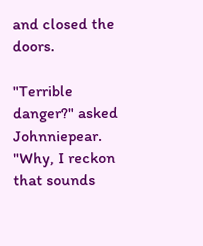and closed the doors.

"Terrible danger?" asked Johnniepear.  "Why, I reckon that sounds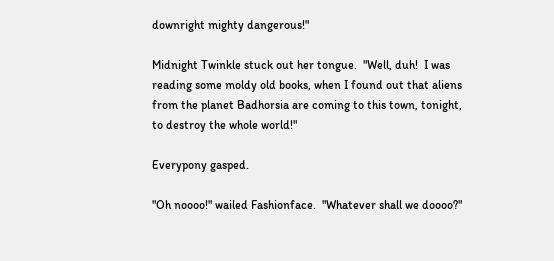downright mighty dangerous!"

Midnight Twinkle stuck out her tongue.  "Well, duh!  I was reading some moldy old books, when I found out that aliens from the planet Badhorsia are coming to this town, tonight, to destroy the whole world!"

Everypony gasped.

"Oh noooo!" wailed Fashionface.  "Whatever shall we doooo?"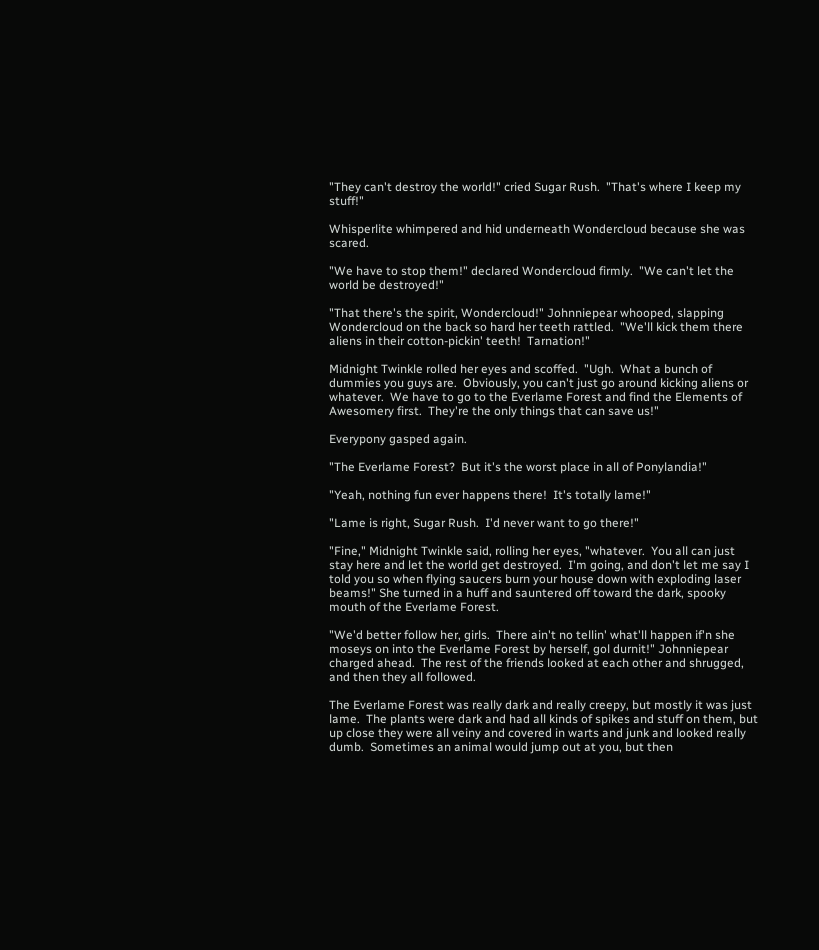"They can't destroy the world!" cried Sugar Rush.  "That's where I keep my stuff!"

Whisperlite whimpered and hid underneath Wondercloud because she was scared.

"We have to stop them!" declared Wondercloud firmly.  "We can't let the world be destroyed!"

"That there's the spirit, Wondercloud!" Johnniepear whooped, slapping Wondercloud on the back so hard her teeth rattled.  "We'll kick them there aliens in their cotton-pickin' teeth!  Tarnation!"

Midnight Twinkle rolled her eyes and scoffed.  "Ugh.  What a bunch of dummies you guys are.  Obviously, you can't just go around kicking aliens or whatever.  We have to go to the Everlame Forest and find the Elements of Awesomery first.  They're the only things that can save us!"

Everypony gasped again.

"The Everlame Forest?  But it's the worst place in all of Ponylandia!"

"Yeah, nothing fun ever happens there!  It's totally lame!"

"Lame is right, Sugar Rush.  I'd never want to go there!"

"Fine," Midnight Twinkle said, rolling her eyes, "whatever.  You all can just stay here and let the world get destroyed.  I'm going, and don't let me say I told you so when flying saucers burn your house down with exploding laser beams!" She turned in a huff and sauntered off toward the dark, spooky mouth of the Everlame Forest.

"We'd better follow her, girls.  There ain't no tellin' what'll happen if'n she moseys on into the Everlame Forest by herself, gol durnit!" Johnniepear charged ahead.  The rest of the friends looked at each other and shrugged, and then they all followed.

The Everlame Forest was really dark and really creepy, but mostly it was just lame.  The plants were dark and had all kinds of spikes and stuff on them, but up close they were all veiny and covered in warts and junk and looked really dumb.  Sometimes an animal would jump out at you, but then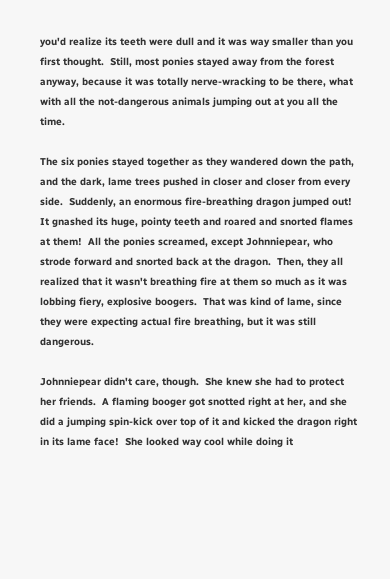you'd realize its teeth were dull and it was way smaller than you first thought.  Still, most ponies stayed away from the forest anyway, because it was totally nerve-wracking to be there, what with all the not-dangerous animals jumping out at you all the time.

The six ponies stayed together as they wandered down the path, and the dark, lame trees pushed in closer and closer from every side.  Suddenly, an enormous fire-breathing dragon jumped out!  It gnashed its huge, pointy teeth and roared and snorted flames at them!  All the ponies screamed, except Johnniepear, who strode forward and snorted back at the dragon.  Then, they all realized that it wasn't breathing fire at them so much as it was lobbing fiery, explosive boogers.  That was kind of lame, since they were expecting actual fire breathing, but it was still dangerous.

Johnniepear didn't care, though.  She knew she had to protect her friends.  A flaming booger got snotted right at her, and she did a jumping spin-kick over top of it and kicked the dragon right in its lame face!  She looked way cool while doing it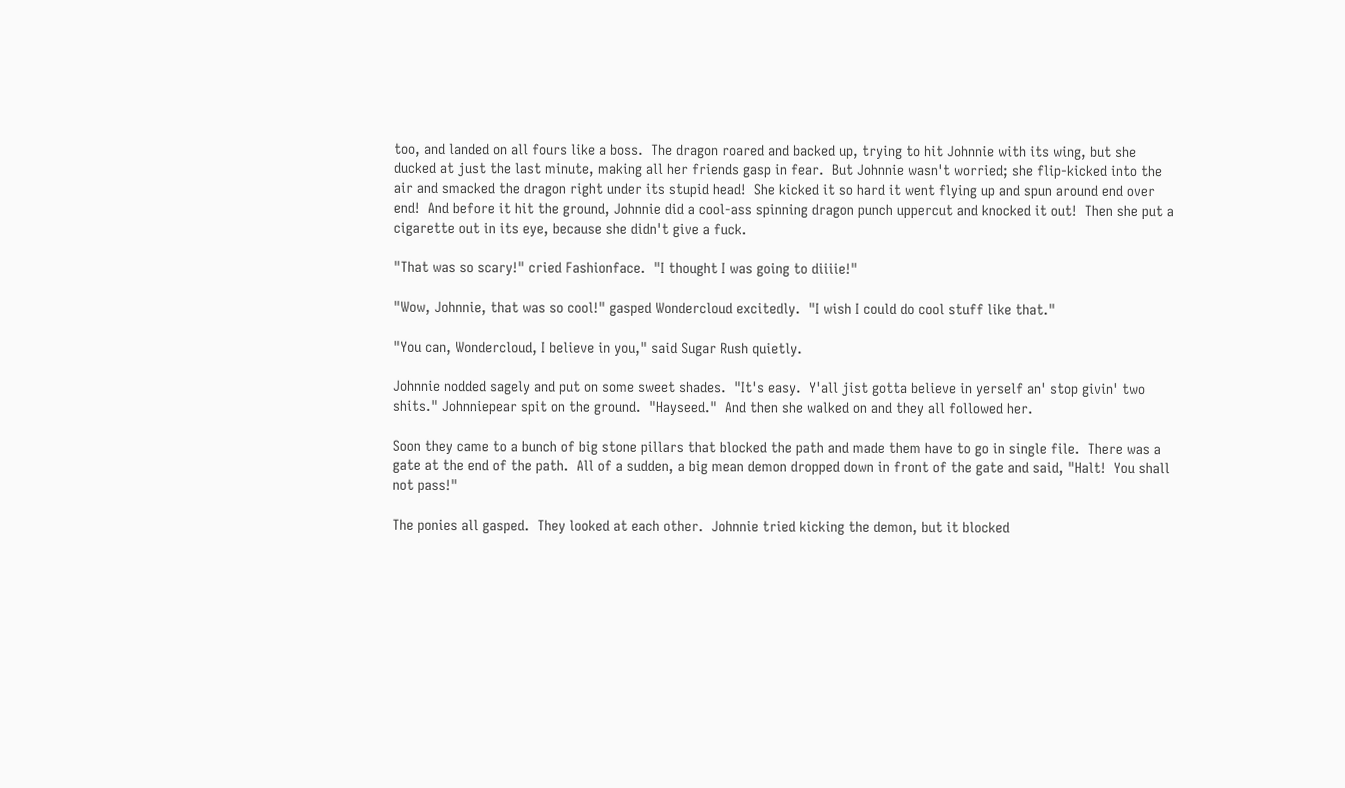too, and landed on all fours like a boss.  The dragon roared and backed up, trying to hit Johnnie with its wing, but she ducked at just the last minute, making all her friends gasp in fear.  But Johnnie wasn't worried; she flip-kicked into the air and smacked the dragon right under its stupid head!  She kicked it so hard it went flying up and spun around end over end!  And before it hit the ground, Johnnie did a cool-ass spinning dragon punch uppercut and knocked it out!  Then she put a cigarette out in its eye, because she didn't give a fuck.

"That was so scary!" cried Fashionface.  "I thought I was going to diiiie!"

"Wow, Johnnie, that was so cool!" gasped Wondercloud excitedly.  "I wish I could do cool stuff like that."

"You can, Wondercloud, I believe in you," said Sugar Rush quietly.

Johnnie nodded sagely and put on some sweet shades.  "It's easy.  Y'all jist gotta believe in yerself an' stop givin' two shits." Johnniepear spit on the ground.  "Hayseed."  And then she walked on and they all followed her.

Soon they came to a bunch of big stone pillars that blocked the path and made them have to go in single file.  There was a gate at the end of the path.  All of a sudden, a big mean demon dropped down in front of the gate and said, "Halt!  You shall not pass!"

The ponies all gasped.  They looked at each other.  Johnnie tried kicking the demon, but it blocked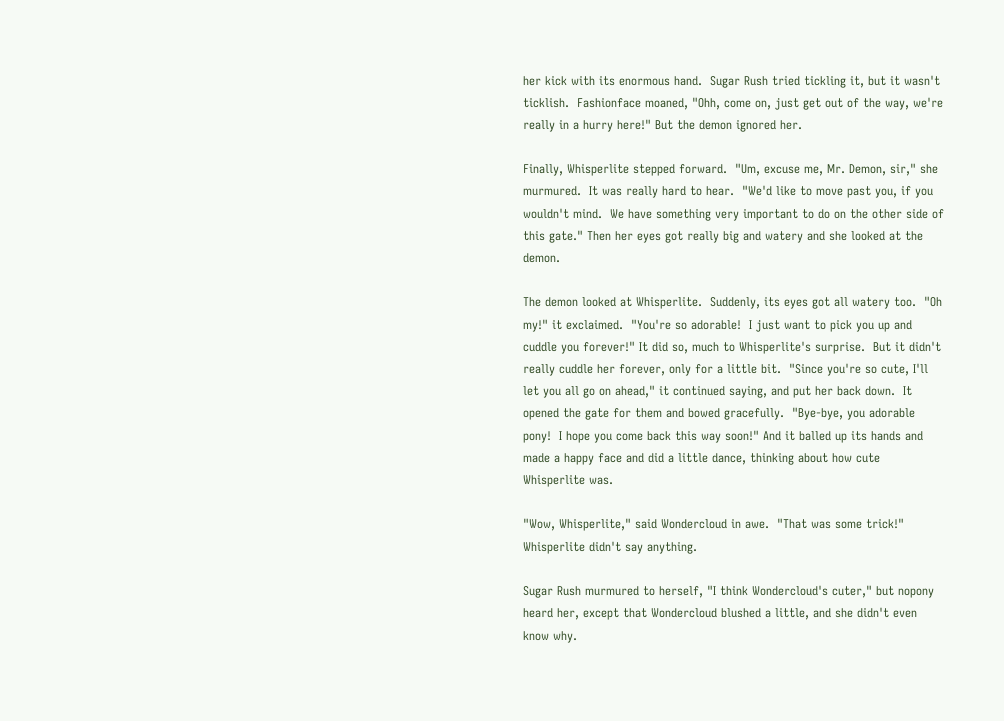her kick with its enormous hand.  Sugar Rush tried tickling it, but it wasn't ticklish.  Fashionface moaned, "Ohh, come on, just get out of the way, we're really in a hurry here!" But the demon ignored her.

Finally, Whisperlite stepped forward.  "Um, excuse me, Mr. Demon, sir," she murmured.  It was really hard to hear.  "We'd like to move past you, if you wouldn't mind.  We have something very important to do on the other side of this gate." Then her eyes got really big and watery and she looked at the demon.

The demon looked at Whisperlite.  Suddenly, its eyes got all watery too.  "Oh my!" it exclaimed.  "You're so adorable!  I just want to pick you up and cuddle you forever!" It did so, much to Whisperlite's surprise.  But it didn't really cuddle her forever, only for a little bit.  "Since you're so cute, I'll let you all go on ahead," it continued saying, and put her back down.  It opened the gate for them and bowed gracefully.  "Bye-bye, you adorable pony!  I hope you come back this way soon!" And it balled up its hands and made a happy face and did a little dance, thinking about how cute Whisperlite was.

"Wow, Whisperlite," said Wondercloud in awe.  "That was some trick!"  Whisperlite didn't say anything.

Sugar Rush murmured to herself, "I think Wondercloud's cuter," but nopony heard her, except that Wondercloud blushed a little, and she didn't even know why.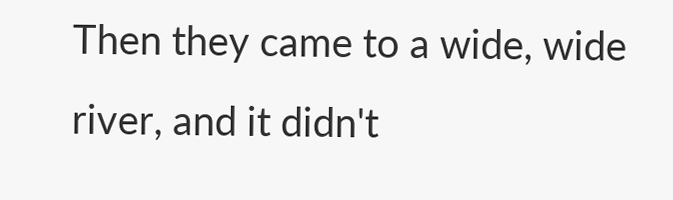Then they came to a wide, wide river, and it didn't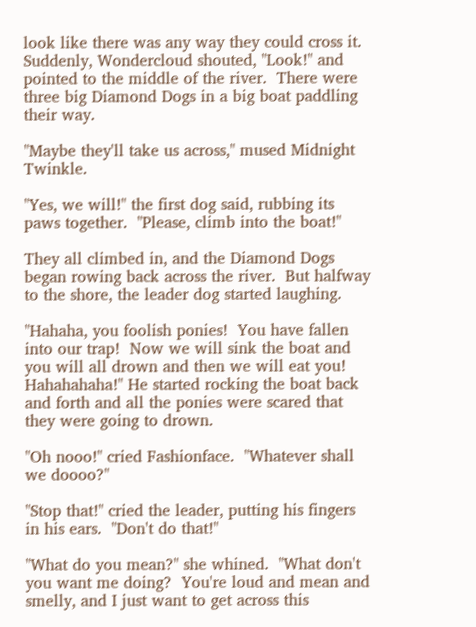look like there was any way they could cross it.  Suddenly, Wondercloud shouted, "Look!" and pointed to the middle of the river.  There were three big Diamond Dogs in a big boat paddling their way.

"Maybe they'll take us across," mused Midnight Twinkle.

"Yes, we will!" the first dog said, rubbing its paws together.  "Please, climb into the boat!"

They all climbed in, and the Diamond Dogs began rowing back across the river.  But halfway to the shore, the leader dog started laughing.

"Hahaha, you foolish ponies!  You have fallen into our trap!  Now we will sink the boat and you will all drown and then we will eat you!  Hahahahaha!" He started rocking the boat back and forth and all the ponies were scared that they were going to drown.

"Oh nooo!" cried Fashionface.  "Whatever shall we doooo?"

"Stop that!" cried the leader, putting his fingers in his ears.  "Don't do that!"

"What do you mean?" she whined.  "What don't you want me doing?  You're loud and mean and smelly, and I just want to get across this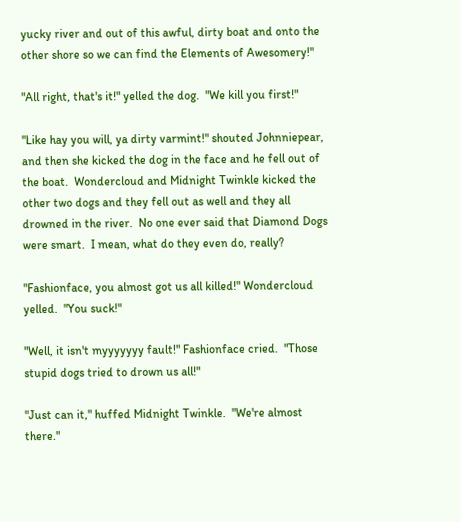yucky river and out of this awful, dirty boat and onto the other shore so we can find the Elements of Awesomery!"

"All right, that's it!" yelled the dog.  "We kill you first!"

"Like hay you will, ya dirty varmint!" shouted Johnniepear, and then she kicked the dog in the face and he fell out of the boat.  Wondercloud and Midnight Twinkle kicked the other two dogs and they fell out as well and they all drowned in the river.  No one ever said that Diamond Dogs were smart.  I mean, what do they even do, really?

"Fashionface, you almost got us all killed!" Wondercloud yelled.  "You suck!"

"Well, it isn't myyyyyyy fault!" Fashionface cried.  "Those stupid dogs tried to drown us all!"

"Just can it," huffed Midnight Twinkle.  "We're almost there."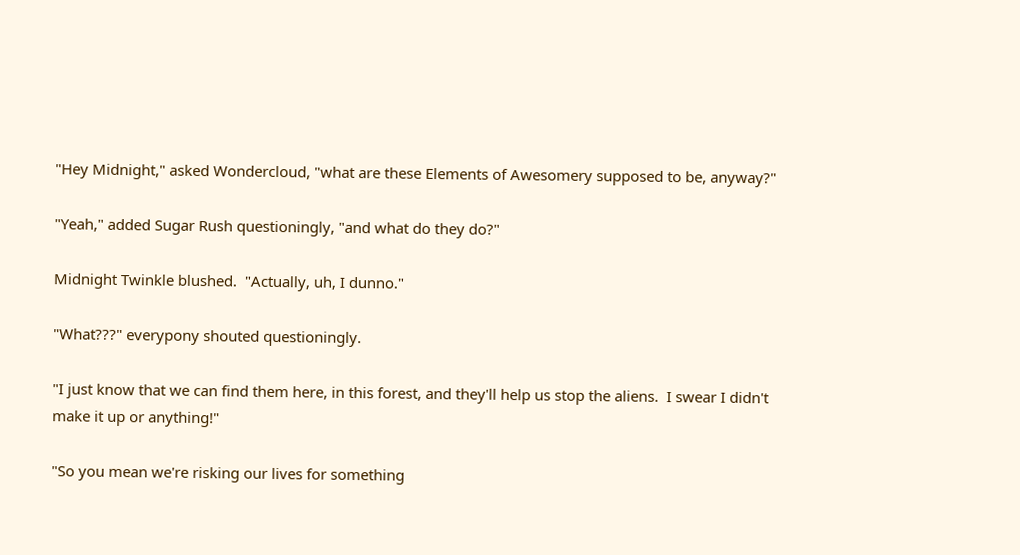"Hey Midnight," asked Wondercloud, "what are these Elements of Awesomery supposed to be, anyway?"

"Yeah," added Sugar Rush questioningly, "and what do they do?"

Midnight Twinkle blushed.  "Actually, uh, I dunno."

"What???" everypony shouted questioningly.

"I just know that we can find them here, in this forest, and they'll help us stop the aliens.  I swear I didn't make it up or anything!"

"So you mean we're risking our lives for something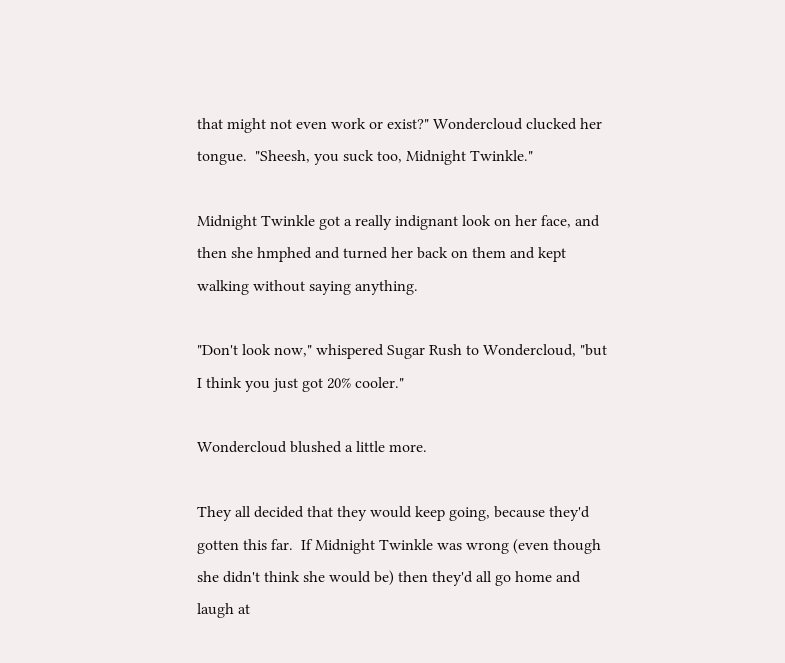that might not even work or exist?" Wondercloud clucked her tongue.  "Sheesh, you suck too, Midnight Twinkle."

Midnight Twinkle got a really indignant look on her face, and then she hmphed and turned her back on them and kept walking without saying anything.

"Don't look now," whispered Sugar Rush to Wondercloud, "but I think you just got 20% cooler."

Wondercloud blushed a little more.

They all decided that they would keep going, because they'd gotten this far.  If Midnight Twinkle was wrong (even though she didn't think she would be) then they'd all go home and laugh at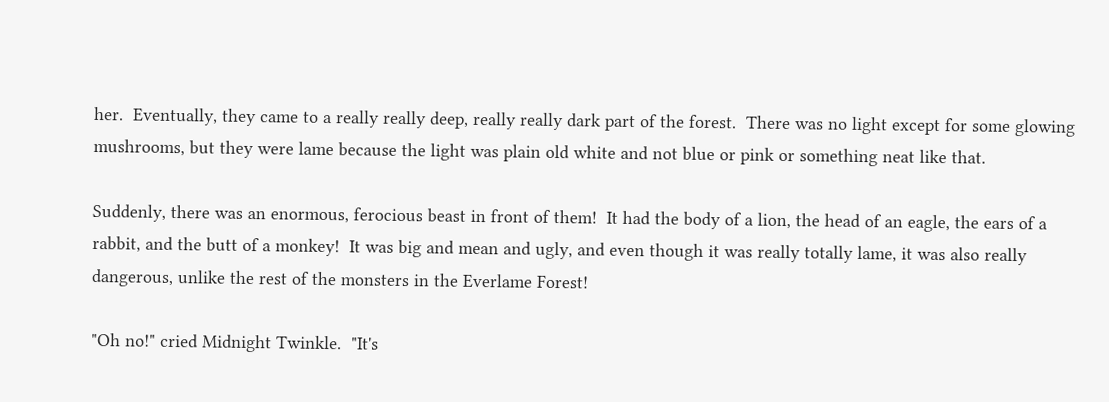her.  Eventually, they came to a really really deep, really really dark part of the forest.  There was no light except for some glowing mushrooms, but they were lame because the light was plain old white and not blue or pink or something neat like that.

Suddenly, there was an enormous, ferocious beast in front of them!  It had the body of a lion, the head of an eagle, the ears of a rabbit, and the butt of a monkey!  It was big and mean and ugly, and even though it was really totally lame, it was also really dangerous, unlike the rest of the monsters in the Everlame Forest!

"Oh no!" cried Midnight Twinkle.  "It's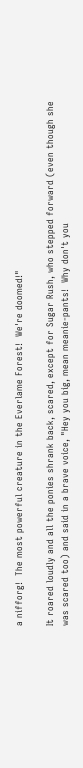a nifforg!  The most powerful creature in the Everlame Forest!  We're doomed!"

It roared loudly and all the ponies shrank back, scared, except for Sugar Rush, who stepped forward (even though she was scared too) and said in a brave voice, "Hey you big, mean meanie-pants!  Why don't you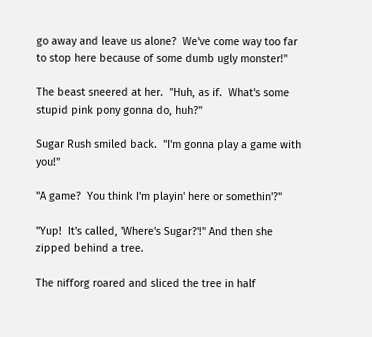go away and leave us alone?  We've come way too far to stop here because of some dumb ugly monster!"

The beast sneered at her.  "Huh, as if.  What's some stupid pink pony gonna do, huh?"

Sugar Rush smiled back.  "I'm gonna play a game with you!"

"A game?  You think I'm playin' here or somethin'?"

"Yup!  It's called, 'Where's Sugar?'!" And then she zipped behind a tree.

The nifforg roared and sliced the tree in half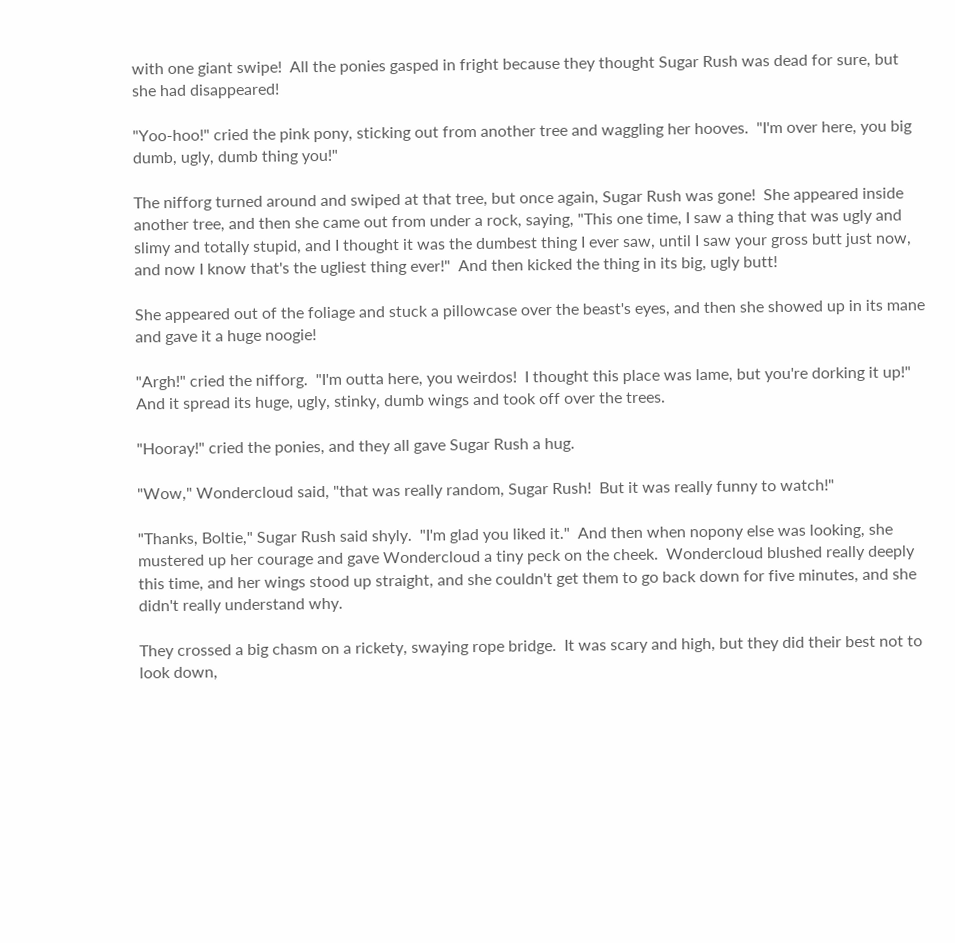with one giant swipe!  All the ponies gasped in fright because they thought Sugar Rush was dead for sure, but she had disappeared!

"Yoo-hoo!" cried the pink pony, sticking out from another tree and waggling her hooves.  "I'm over here, you big dumb, ugly, dumb thing you!"

The nifforg turned around and swiped at that tree, but once again, Sugar Rush was gone!  She appeared inside another tree, and then she came out from under a rock, saying, "This one time, I saw a thing that was ugly and slimy and totally stupid, and I thought it was the dumbest thing I ever saw, until I saw your gross butt just now, and now I know that's the ugliest thing ever!"  And then kicked the thing in its big, ugly butt!

She appeared out of the foliage and stuck a pillowcase over the beast's eyes, and then she showed up in its mane and gave it a huge noogie!

"Argh!" cried the nifforg.  "I'm outta here, you weirdos!  I thought this place was lame, but you're dorking it up!" And it spread its huge, ugly, stinky, dumb wings and took off over the trees.

"Hooray!" cried the ponies, and they all gave Sugar Rush a hug.

"Wow," Wondercloud said, "that was really random, Sugar Rush!  But it was really funny to watch!"

"Thanks, Boltie," Sugar Rush said shyly.  "I'm glad you liked it."  And then when nopony else was looking, she mustered up her courage and gave Wondercloud a tiny peck on the cheek.  Wondercloud blushed really deeply this time, and her wings stood up straight, and she couldn't get them to go back down for five minutes, and she didn't really understand why.

They crossed a big chasm on a rickety, swaying rope bridge.  It was scary and high, but they did their best not to look down,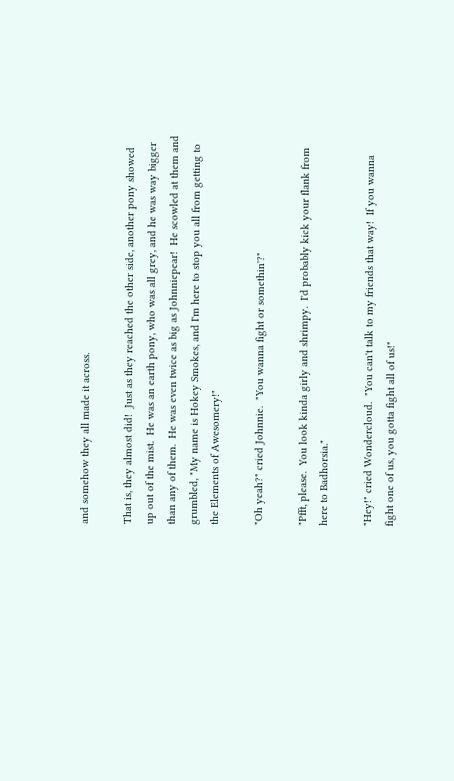and somehow they all made it across.

That is, they almost did!  Just as they reached the other side, another pony showed up out of the mist.  He was an earth pony, who was all grey, and he was way bigger than any of them.  He was even twice as big as Johnniepear!  He scowled at them and grumbled, "My name is Hokey Smokes, and I'm here to stop you all from getting to the Elements of Awesomery!"

"Oh yeah?" cried Johnnie.  "You wanna fight or somethin'?"

"Pfft, please.  You look kinda girly and shrimpy.  I'd probably kick your flank from here to Badhorsia."

"Hey!" cried Wondercloud.  "You can't talk to my friends that way!  If you wanna fight one of us, you gotta fight all of us!"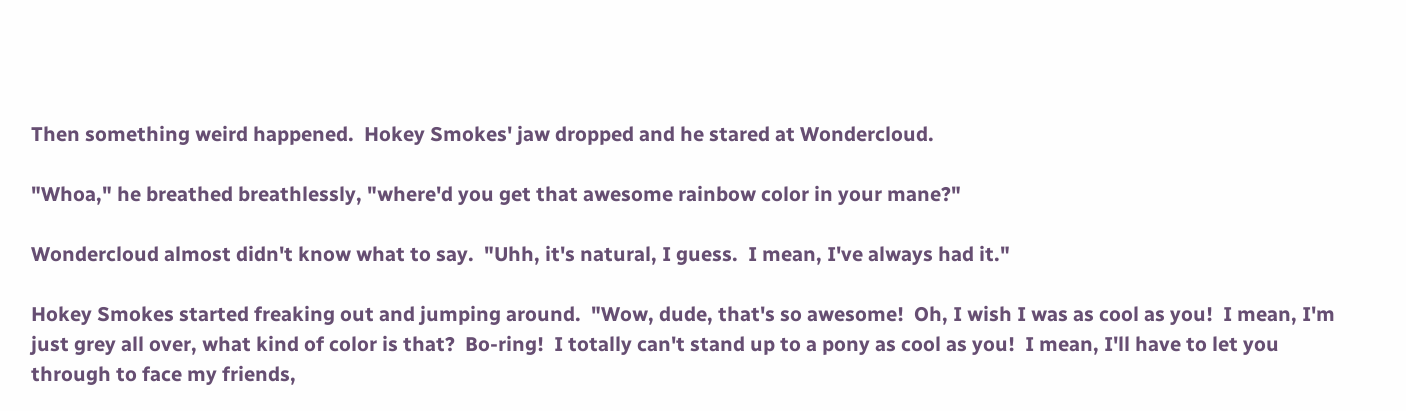Then something weird happened.  Hokey Smokes' jaw dropped and he stared at Wondercloud.

"Whoa," he breathed breathlessly, "where'd you get that awesome rainbow color in your mane?"

Wondercloud almost didn't know what to say.  "Uhh, it's natural, I guess.  I mean, I've always had it."

Hokey Smokes started freaking out and jumping around.  "Wow, dude, that's so awesome!  Oh, I wish I was as cool as you!  I mean, I'm just grey all over, what kind of color is that?  Bo-ring!  I totally can't stand up to a pony as cool as you!  I mean, I'll have to let you through to face my friends,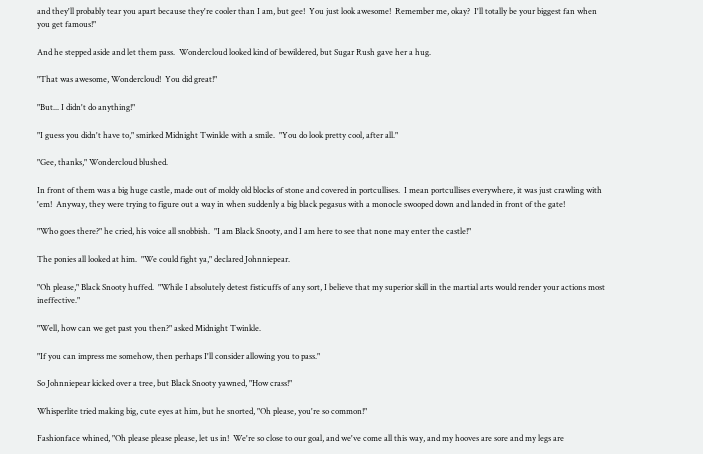and they'll probably tear you apart because they're cooler than I am, but gee!  You just look awesome!  Remember me, okay?  I'll totally be your biggest fan when you get famous!"

And he stepped aside and let them pass.  Wondercloud looked kind of bewildered, but Sugar Rush gave her a hug.

"That was awesome, Wondercloud!  You did great!"

"But... I didn't do anything!"

"I guess you didn't have to," smirked Midnight Twinkle with a smile.  "You do look pretty cool, after all."

"Gee, thanks," Wondercloud blushed.

In front of them was a big huge castle, made out of moldy old blocks of stone and covered in portcullises.  I mean portcullises everywhere, it was just crawling with 'em!  Anyway, they were trying to figure out a way in when suddenly a big black pegasus with a monocle swooped down and landed in front of the gate!

"Who goes there?" he cried, his voice all snobbish.  "I am Black Snooty, and I am here to see that none may enter the castle!"

The ponies all looked at him.  "We could fight ya," declared Johnniepear.

"Oh please," Black Snooty huffed.  "While I absolutely detest fisticuffs of any sort, I believe that my superior skill in the martial arts would render your actions most ineffective."

"Well, how can we get past you then?" asked Midnight Twinkle.

"If you can impress me somehow, then perhaps I'll consider allowing you to pass."

So Johnniepear kicked over a tree, but Black Snooty yawned, "How crass!"

Whisperlite tried making big, cute eyes at him, but he snorted, "Oh please, you're so common!"

Fashionface whined, "Oh please please please, let us in!  We're so close to our goal, and we've come all this way, and my hooves are sore and my legs are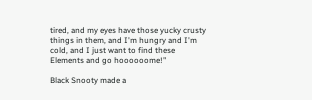tired, and my eyes have those yucky crusty things in them, and I'm hungry and I'm cold, and I just want to find these Elements and go hoooooome!"

Black Snooty made a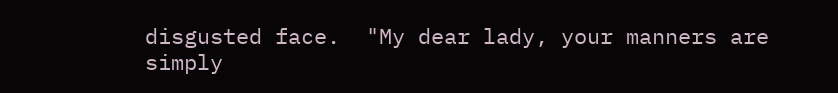disgusted face.  "My dear lady, your manners are simply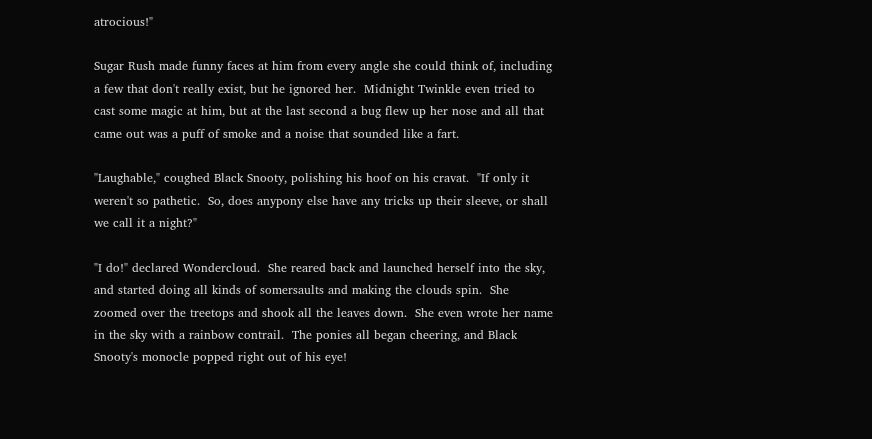atrocious!"

Sugar Rush made funny faces at him from every angle she could think of, including a few that don't really exist, but he ignored her.  Midnight Twinkle even tried to cast some magic at him, but at the last second a bug flew up her nose and all that came out was a puff of smoke and a noise that sounded like a fart.

"Laughable," coughed Black Snooty, polishing his hoof on his cravat.  "If only it weren't so pathetic.  So, does anypony else have any tricks up their sleeve, or shall we call it a night?"

"I do!" declared Wondercloud.  She reared back and launched herself into the sky, and started doing all kinds of somersaults and making the clouds spin.  She zoomed over the treetops and shook all the leaves down.  She even wrote her name in the sky with a rainbow contrail.  The ponies all began cheering, and Black Snooty's monocle popped right out of his eye!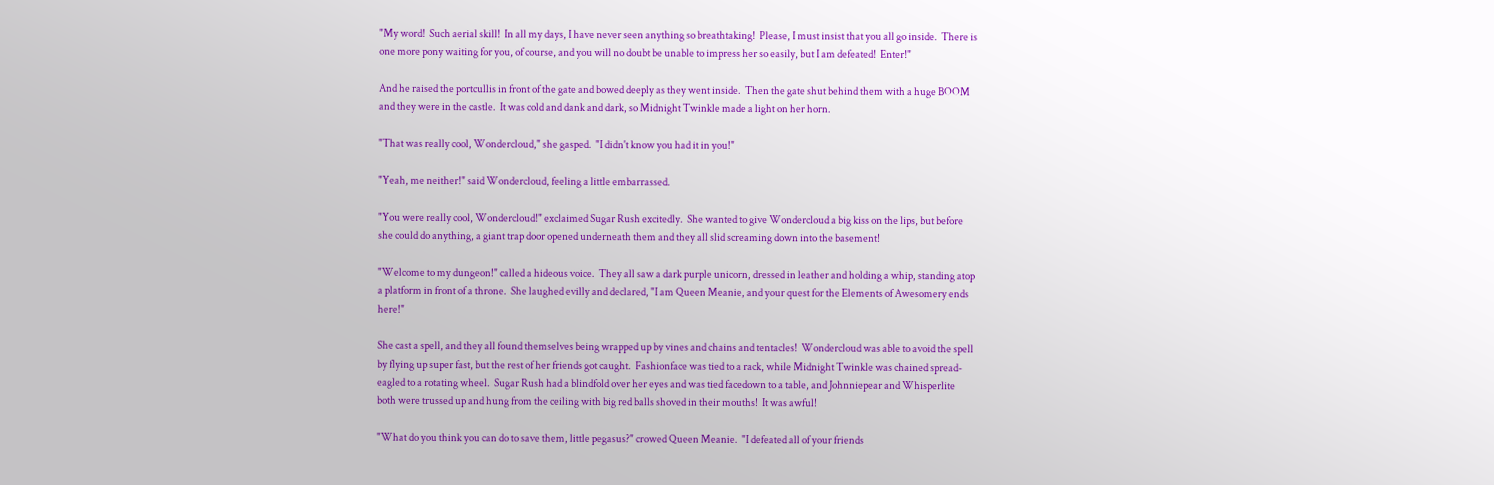"My word!  Such aerial skill!  In all my days, I have never seen anything so breathtaking!  Please, I must insist that you all go inside.  There is one more pony waiting for you, of course, and you will no doubt be unable to impress her so easily, but I am defeated!  Enter!"

And he raised the portcullis in front of the gate and bowed deeply as they went inside.  Then the gate shut behind them with a huge BOOM and they were in the castle.  It was cold and dank and dark, so Midnight Twinkle made a light on her horn.

"That was really cool, Wondercloud," she gasped.  "I didn't know you had it in you!"

"Yeah, me neither!" said Wondercloud, feeling a little embarrassed.

"You were really cool, Wondercloud!" exclaimed Sugar Rush excitedly.  She wanted to give Wondercloud a big kiss on the lips, but before she could do anything, a giant trap door opened underneath them and they all slid screaming down into the basement!

"Welcome to my dungeon!" called a hideous voice.  They all saw a dark purple unicorn, dressed in leather and holding a whip, standing atop a platform in front of a throne.  She laughed evilly and declared, "I am Queen Meanie, and your quest for the Elements of Awesomery ends here!"

She cast a spell, and they all found themselves being wrapped up by vines and chains and tentacles!  Wondercloud was able to avoid the spell by flying up super fast, but the rest of her friends got caught.  Fashionface was tied to a rack, while Midnight Twinkle was chained spread-eagled to a rotating wheel.  Sugar Rush had a blindfold over her eyes and was tied facedown to a table, and Johnniepear and Whisperlite both were trussed up and hung from the ceiling with big red balls shoved in their mouths!  It was awful!

"What do you think you can do to save them, little pegasus?" crowed Queen Meanie.  "I defeated all of your friends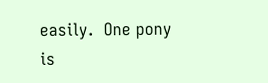easily.  One pony is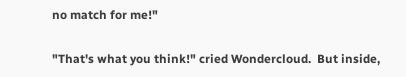no match for me!"

"That's what you think!" cried Wondercloud.  But inside,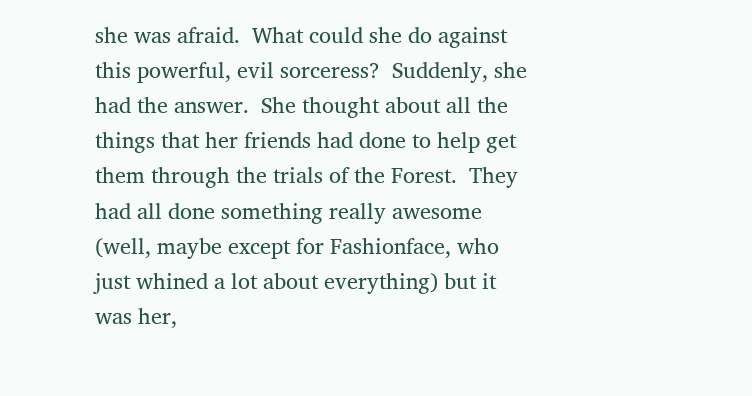she was afraid.  What could she do against this powerful, evil sorceress?  Suddenly, she had the answer.  She thought about all the things that her friends had done to help get them through the trials of the Forest.  They had all done something really awesome (well, maybe except for Fashionface, who just whined a lot about everything) but it was her,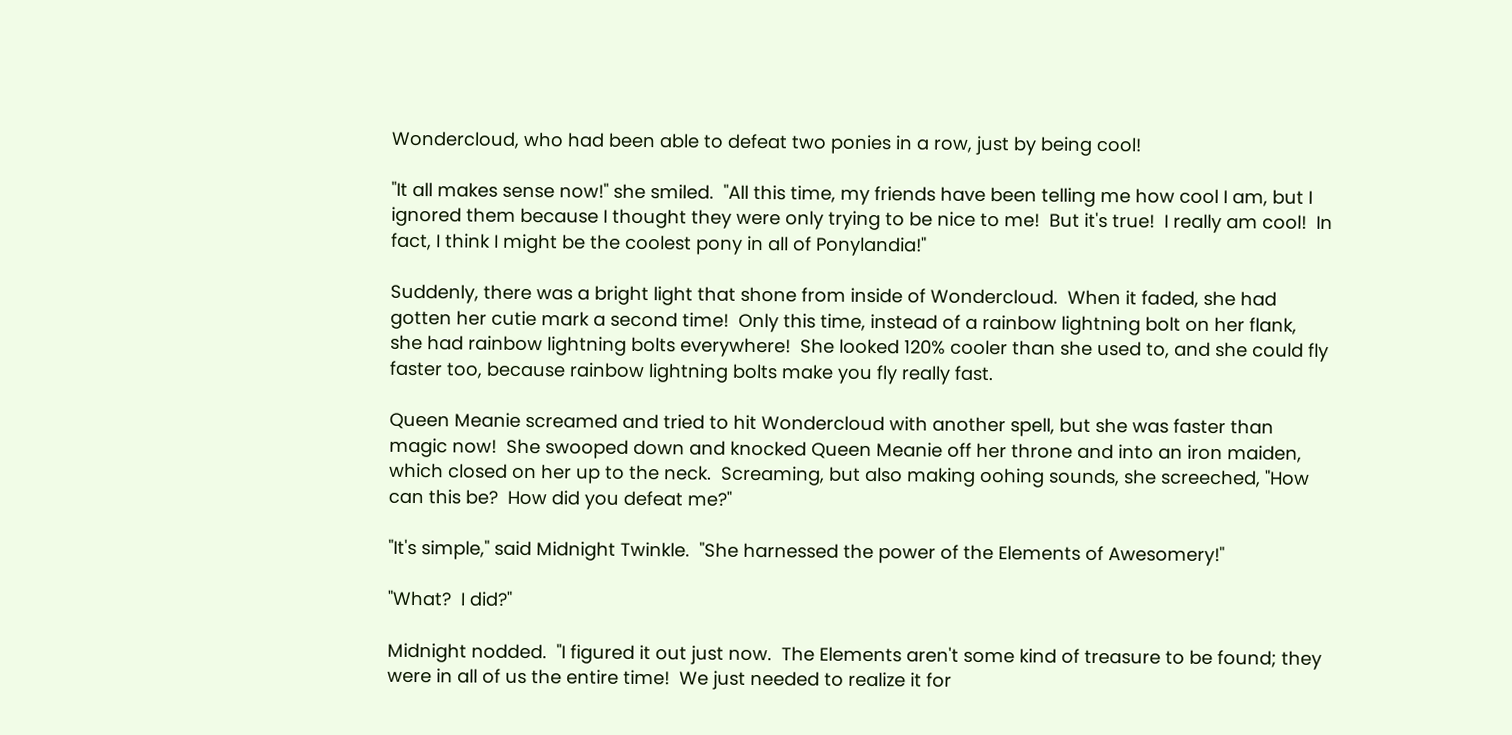Wondercloud, who had been able to defeat two ponies in a row, just by being cool!

"It all makes sense now!" she smiled.  "All this time, my friends have been telling me how cool I am, but I ignored them because I thought they were only trying to be nice to me!  But it's true!  I really am cool!  In fact, I think I might be the coolest pony in all of Ponylandia!"

Suddenly, there was a bright light that shone from inside of Wondercloud.  When it faded, she had gotten her cutie mark a second time!  Only this time, instead of a rainbow lightning bolt on her flank, she had rainbow lightning bolts everywhere!  She looked 120% cooler than she used to, and she could fly faster too, because rainbow lightning bolts make you fly really fast.

Queen Meanie screamed and tried to hit Wondercloud with another spell, but she was faster than magic now!  She swooped down and knocked Queen Meanie off her throne and into an iron maiden, which closed on her up to the neck.  Screaming, but also making oohing sounds, she screeched, "How can this be?  How did you defeat me?"

"It's simple," said Midnight Twinkle.  "She harnessed the power of the Elements of Awesomery!"

"What?  I did?"

Midnight nodded.  "I figured it out just now.  The Elements aren't some kind of treasure to be found; they were in all of us the entire time!  We just needed to realize it for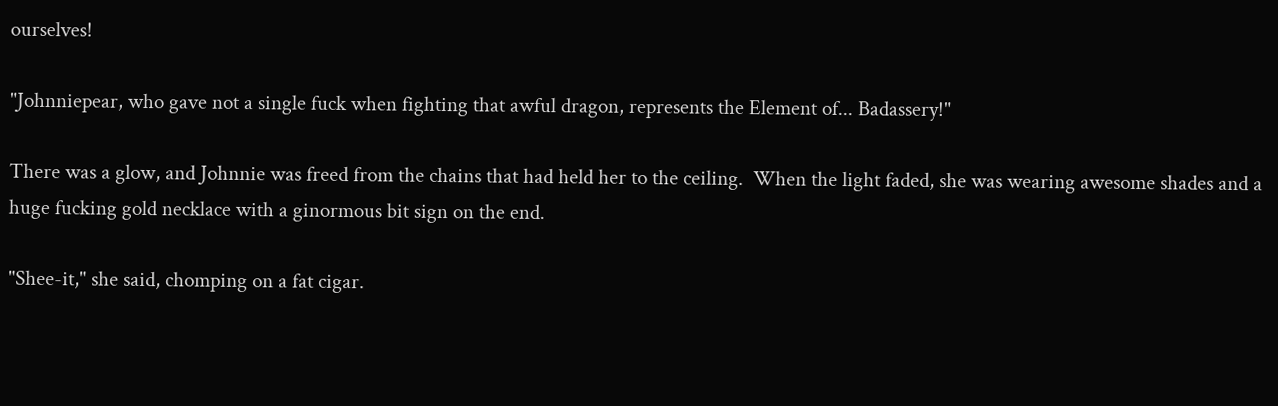ourselves!

"Johnniepear, who gave not a single fuck when fighting that awful dragon, represents the Element of... Badassery!"

There was a glow, and Johnnie was freed from the chains that had held her to the ceiling.  When the light faded, she was wearing awesome shades and a huge fucking gold necklace with a ginormous bit sign on the end.

"Shee-it," she said, chomping on a fat cigar.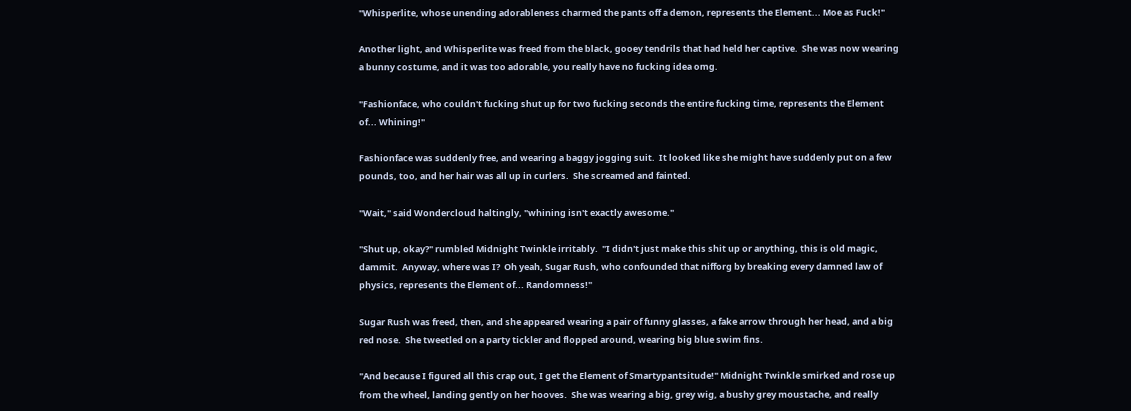"Whisperlite, whose unending adorableness charmed the pants off a demon, represents the Element... Moe as Fuck!"

Another light, and Whisperlite was freed from the black, gooey tendrils that had held her captive.  She was now wearing a bunny costume, and it was too adorable, you really have no fucking idea omg.

"Fashionface, who couldn't fucking shut up for two fucking seconds the entire fucking time, represents the Element of... Whining!"

Fashionface was suddenly free, and wearing a baggy jogging suit.  It looked like she might have suddenly put on a few pounds, too, and her hair was all up in curlers.  She screamed and fainted.

"Wait," said Wondercloud haltingly, "whining isn't exactly awesome."

"Shut up, okay?" rumbled Midnight Twinkle irritably.  "I didn't just make this shit up or anything, this is old magic, dammit.  Anyway, where was I?  Oh yeah, Sugar Rush, who confounded that nifforg by breaking every damned law of physics, represents the Element of... Randomness!"

Sugar Rush was freed, then, and she appeared wearing a pair of funny glasses, a fake arrow through her head, and a big red nose.  She tweetled on a party tickler and flopped around, wearing big blue swim fins.

"And because I figured all this crap out, I get the Element of Smartypantsitude!" Midnight Twinkle smirked and rose up from the wheel, landing gently on her hooves.  She was wearing a big, grey wig, a bushy grey moustache, and really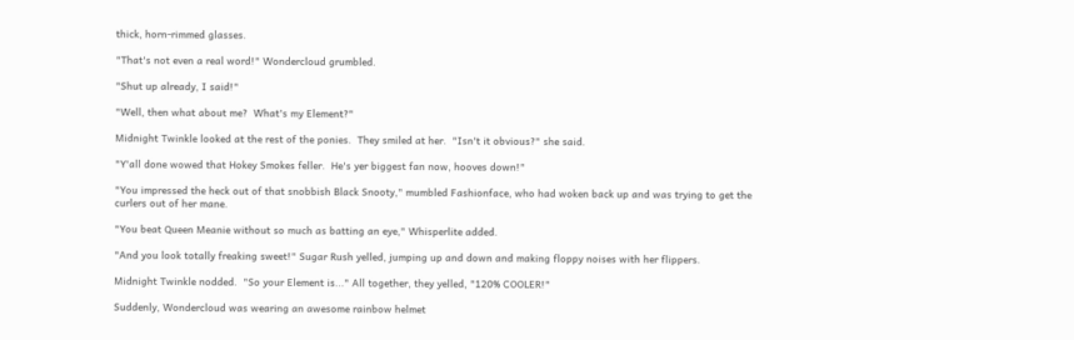thick, horn-rimmed glasses.

"That's not even a real word!" Wondercloud grumbled.

"Shut up already, I said!"

"Well, then what about me?  What's my Element?"

Midnight Twinkle looked at the rest of the ponies.  They smiled at her.  "Isn't it obvious?" she said.

"Y'all done wowed that Hokey Smokes feller.  He's yer biggest fan now, hooves down!"

"You impressed the heck out of that snobbish Black Snooty," mumbled Fashionface, who had woken back up and was trying to get the curlers out of her mane.

"You beat Queen Meanie without so much as batting an eye," Whisperlite added.

"And you look totally freaking sweet!" Sugar Rush yelled, jumping up and down and making floppy noises with her flippers.

Midnight Twinkle nodded.  "So your Element is..." All together, they yelled, "120% COOLER!"

Suddenly, Wondercloud was wearing an awesome rainbow helmet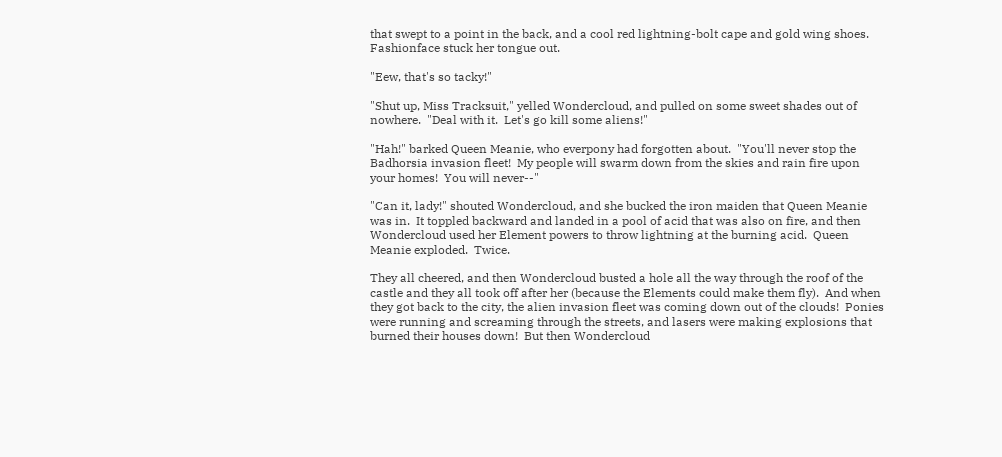that swept to a point in the back, and a cool red lightning-bolt cape and gold wing shoes.  Fashionface stuck her tongue out.

"Eew, that's so tacky!"

"Shut up, Miss Tracksuit," yelled Wondercloud, and pulled on some sweet shades out of nowhere.  "Deal with it.  Let's go kill some aliens!"

"Hah!" barked Queen Meanie, who everpony had forgotten about.  "You'll never stop the Badhorsia invasion fleet!  My people will swarm down from the skies and rain fire upon your homes!  You will never--"

"Can it, lady!" shouted Wondercloud, and she bucked the iron maiden that Queen Meanie was in.  It toppled backward and landed in a pool of acid that was also on fire, and then Wondercloud used her Element powers to throw lightning at the burning acid.  Queen Meanie exploded.  Twice.

They all cheered, and then Wondercloud busted a hole all the way through the roof of the castle and they all took off after her (because the Elements could make them fly).  And when they got back to the city, the alien invasion fleet was coming down out of the clouds!  Ponies were running and screaming through the streets, and lasers were making explosions that burned their houses down!  But then Wondercloud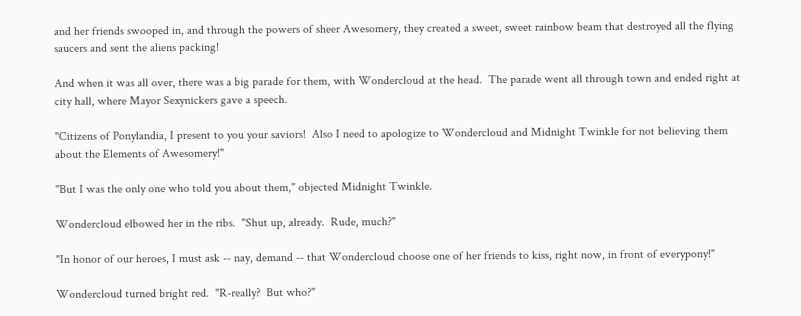and her friends swooped in, and through the powers of sheer Awesomery, they created a sweet, sweet rainbow beam that destroyed all the flying saucers and sent the aliens packing!

And when it was all over, there was a big parade for them, with Wondercloud at the head.  The parade went all through town and ended right at city hall, where Mayor Sexynickers gave a speech.

"Citizens of Ponylandia, I present to you your saviors!  Also I need to apologize to Wondercloud and Midnight Twinkle for not believing them about the Elements of Awesomery!"

"But I was the only one who told you about them," objected Midnight Twinkle.

Wondercloud elbowed her in the ribs.  "Shut up, already.  Rude, much?"

"In honor of our heroes, I must ask -- nay, demand -- that Wondercloud choose one of her friends to kiss, right now, in front of everypony!"

Wondercloud turned bright red.  "R-really?  But who?"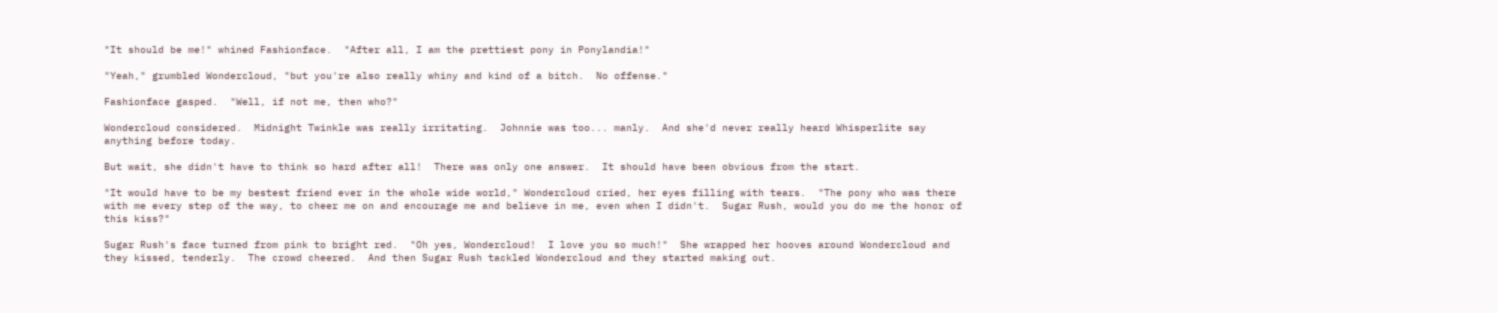"It should be me!" whined Fashionface.  "After all, I am the prettiest pony in Ponylandia!"

"Yeah," grumbled Wondercloud, "but you're also really whiny and kind of a bitch.  No offense."

Fashionface gasped.  "Well, if not me, then who?"

Wondercloud considered.  Midnight Twinkle was really irritating.  Johnnie was too... manly.  And she'd never really heard Whisperlite say anything before today.

But wait, she didn't have to think so hard after all!  There was only one answer.  It should have been obvious from the start.

"It would have to be my bestest friend ever in the whole wide world," Wondercloud cried, her eyes filling with tears.  "The pony who was there with me every step of the way, to cheer me on and encourage me and believe in me, even when I didn't.  Sugar Rush, would you do me the honor of this kiss?"

Sugar Rush's face turned from pink to bright red.  "Oh yes, Wondercloud!  I love you so much!"  She wrapped her hooves around Wondercloud and they kissed, tenderly.  The crowd cheered.  And then Sugar Rush tackled Wondercloud and they started making out.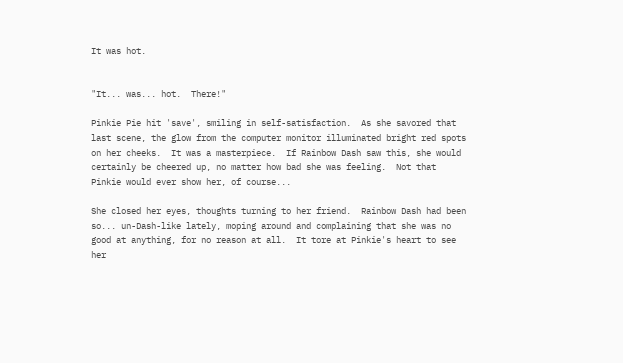It was hot.


"It... was... hot.  There!"

Pinkie Pie hit 'save', smiling in self-satisfaction.  As she savored that last scene, the glow from the computer monitor illuminated bright red spots on her cheeks.  It was a masterpiece.  If Rainbow Dash saw this, she would certainly be cheered up, no matter how bad she was feeling.  Not that Pinkie would ever show her, of course...

She closed her eyes, thoughts turning to her friend.  Rainbow Dash had been so... un-Dash-like lately, moping around and complaining that she was no good at anything, for no reason at all.  It tore at Pinkie's heart to see her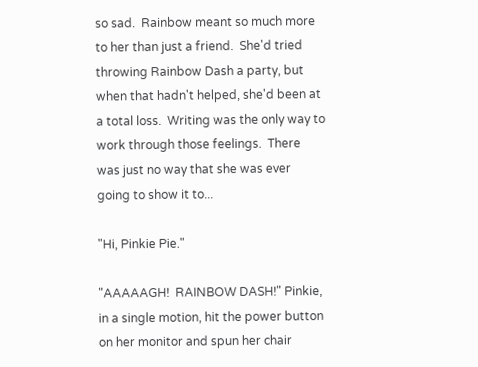so sad.  Rainbow meant so much more to her than just a friend.  She'd tried throwing Rainbow Dash a party, but when that hadn't helped, she'd been at a total loss.  Writing was the only way to work through those feelings.  There was just no way that she was ever going to show it to...

"Hi, Pinkie Pie."

"AAAAAGH!  RAINBOW DASH!" Pinkie, in a single motion, hit the power button on her monitor and spun her chair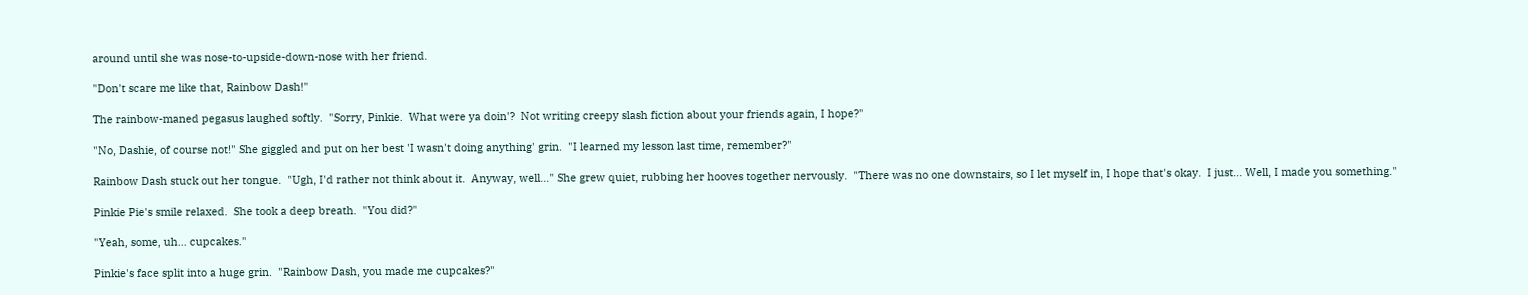around until she was nose-to-upside-down-nose with her friend.

"Don't scare me like that, Rainbow Dash!"

The rainbow-maned pegasus laughed softly.  "Sorry, Pinkie.  What were ya doin'?  Not writing creepy slash fiction about your friends again, I hope?"

"No, Dashie, of course not!" She giggled and put on her best 'I wasn't doing anything' grin.  "I learned my lesson last time, remember?"

Rainbow Dash stuck out her tongue.  "Ugh, I'd rather not think about it.  Anyway, well..." She grew quiet, rubbing her hooves together nervously.  "There was no one downstairs, so I let myself in, I hope that's okay.  I just... Well, I made you something."

Pinkie Pie's smile relaxed.  She took a deep breath.  "You did?"

"Yeah, some, uh... cupcakes."

Pinkie's face split into a huge grin.  "Rainbow Dash, you made me cupcakes?"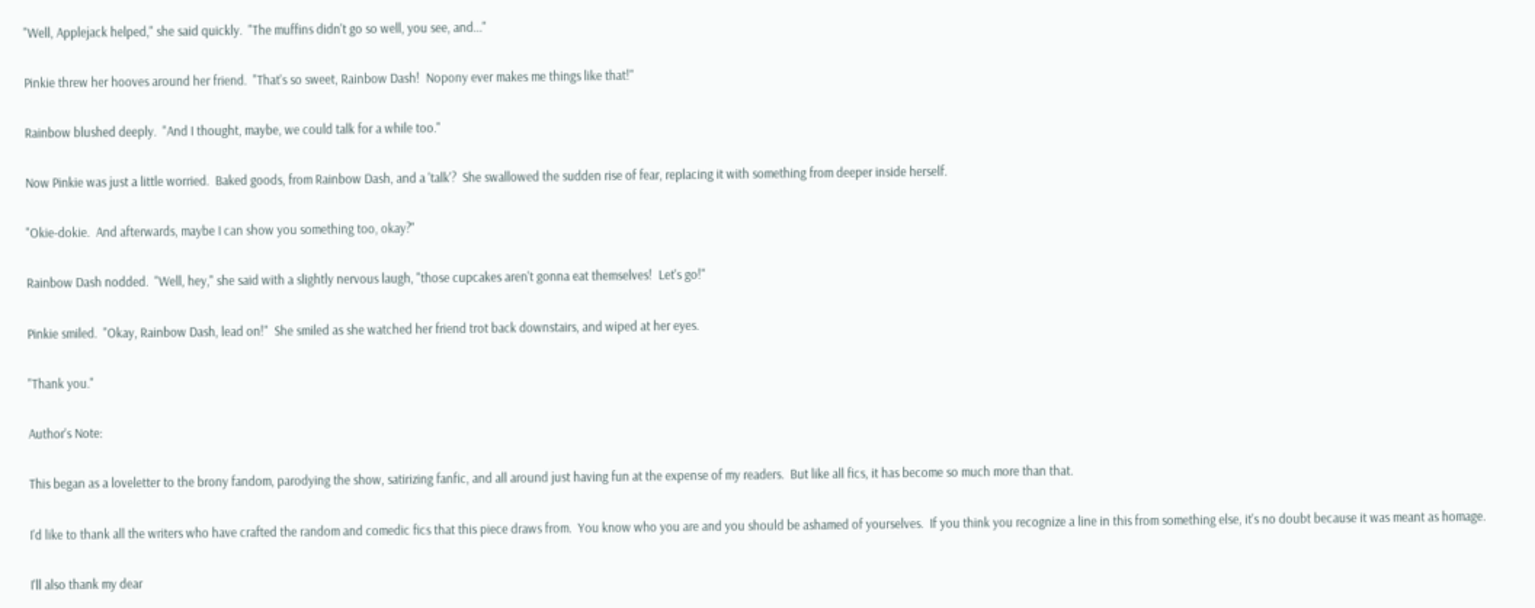"Well, Applejack helped," she said quickly.  "The muffins didn't go so well, you see, and..."

Pinkie threw her hooves around her friend.  "That's so sweet, Rainbow Dash!  Nopony ever makes me things like that!"

Rainbow blushed deeply.  "And I thought, maybe, we could talk for a while too."

Now Pinkie was just a little worried.  Baked goods, from Rainbow Dash, and a 'talk'?  She swallowed the sudden rise of fear, replacing it with something from deeper inside herself.

"Okie-dokie.  And afterwards, maybe I can show you something too, okay?"

Rainbow Dash nodded.  "Well, hey," she said with a slightly nervous laugh, "those cupcakes aren't gonna eat themselves!  Let's go!"

Pinkie smiled.  "Okay, Rainbow Dash, lead on!"  She smiled as she watched her friend trot back downstairs, and wiped at her eyes.

"Thank you."

Author's Note:

This began as a loveletter to the brony fandom, parodying the show, satirizing fanfic, and all around just having fun at the expense of my readers.  But like all fics, it has become so much more than that.

I'd like to thank all the writers who have crafted the random and comedic fics that this piece draws from.  You know who you are and you should be ashamed of yourselves.  If you think you recognize a line in this from something else, it's no doubt because it was meant as homage.

I'll also thank my dear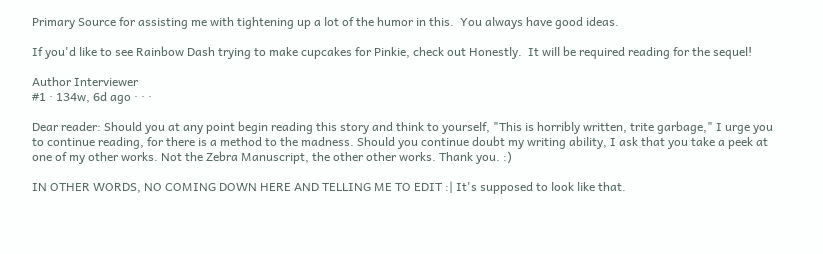Primary Source for assisting me with tightening up a lot of the humor in this.  You always have good ideas.

If you'd like to see Rainbow Dash trying to make cupcakes for Pinkie, check out Honestly.  It will be required reading for the sequel!

Author Interviewer
#1 · 134w, 6d ago · · ·

Dear reader: Should you at any point begin reading this story and think to yourself, "This is horribly written, trite garbage," I urge you to continue reading, for there is a method to the madness. Should you continue doubt my writing ability, I ask that you take a peek at one of my other works. Not the Zebra Manuscript, the other other works. Thank you. :)

IN OTHER WORDS, NO COMING DOWN HERE AND TELLING ME TO EDIT :| It's supposed to look like that.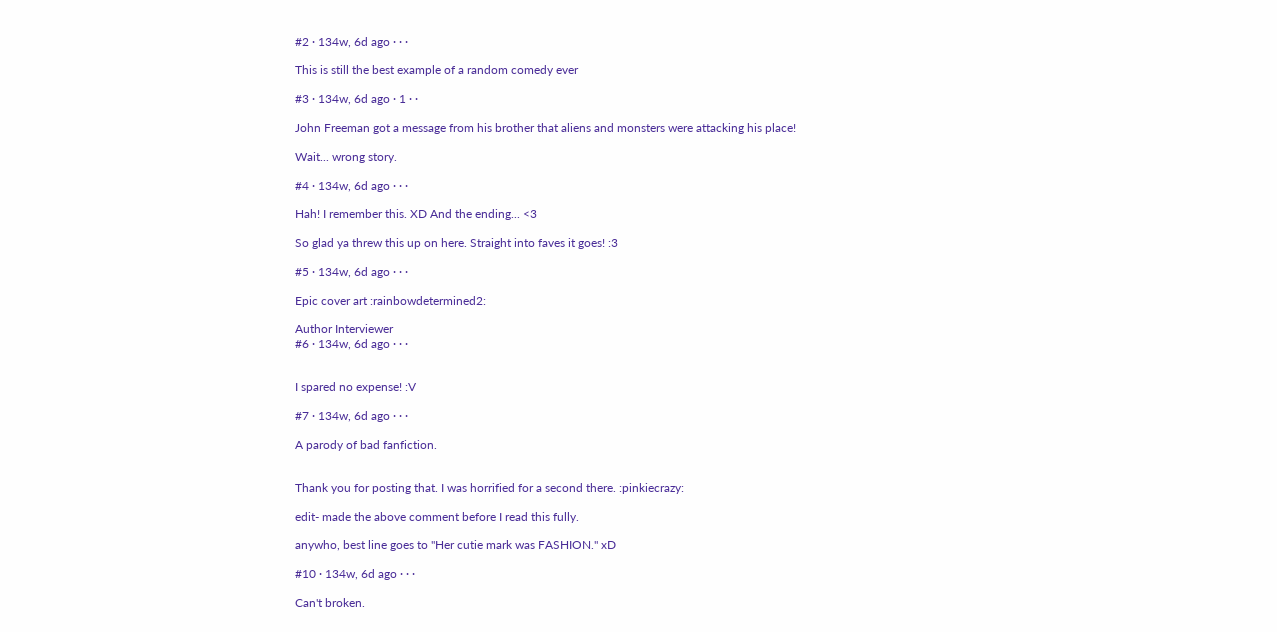#2 · 134w, 6d ago · · ·

This is still the best example of a random comedy ever

#3 · 134w, 6d ago · 1 · ·

John Freeman got a message from his brother that aliens and monsters were attacking his place!

Wait... wrong story.

#4 · 134w, 6d ago · · ·

Hah! I remember this. XD And the ending... <3

So glad ya threw this up on here. Straight into faves it goes! :3

#5 · 134w, 6d ago · · ·

Epic cover art :rainbowdetermined2:

Author Interviewer
#6 · 134w, 6d ago · · ·


I spared no expense! :V

#7 · 134w, 6d ago · · ·

A parody of bad fanfiction.


Thank you for posting that. I was horrified for a second there. :pinkiecrazy:

edit- made the above comment before I read this fully.

anywho, best line goes to "Her cutie mark was FASHION." xD

#10 · 134w, 6d ago · · ·

Can't broken.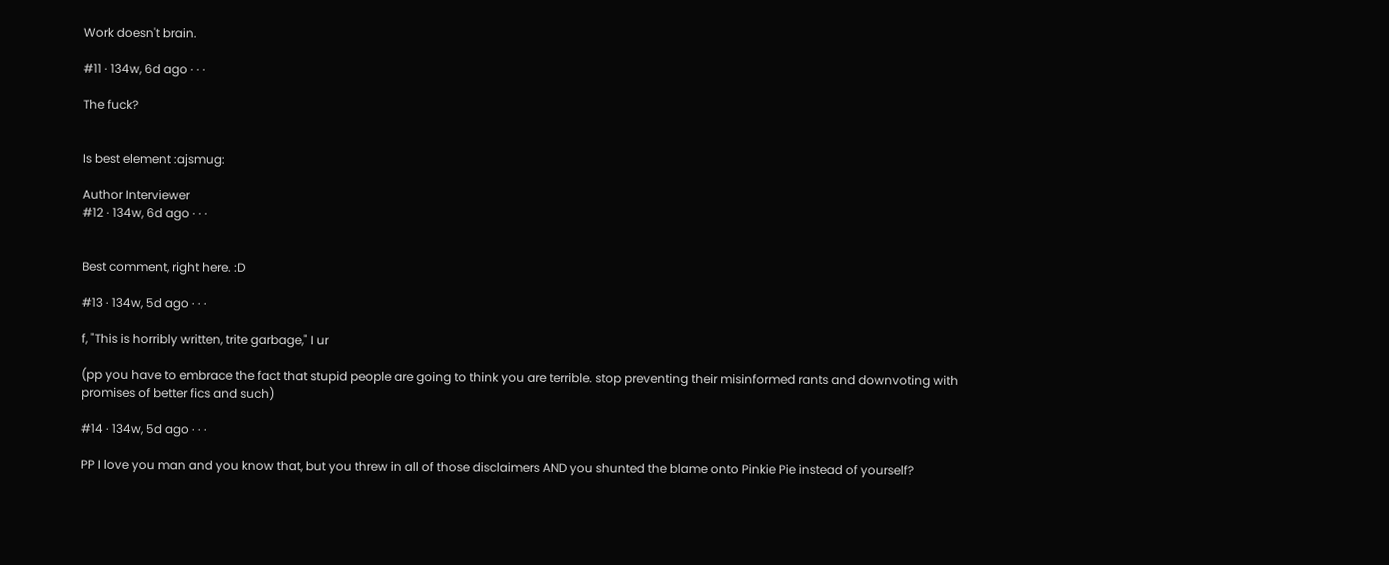Work doesn't brain.

#11 · 134w, 6d ago · · ·

The fuck?


Is best element :ajsmug:

Author Interviewer
#12 · 134w, 6d ago · · ·


Best comment, right here. :D

#13 · 134w, 5d ago · · ·

f, "This is horribly written, trite garbage," I ur

(pp you have to embrace the fact that stupid people are going to think you are terrible. stop preventing their misinformed rants and downvoting with promises of better fics and such)

#14 · 134w, 5d ago · · ·

PP I love you man and you know that, but you threw in all of those disclaimers AND you shunted the blame onto Pinkie Pie instead of yourself?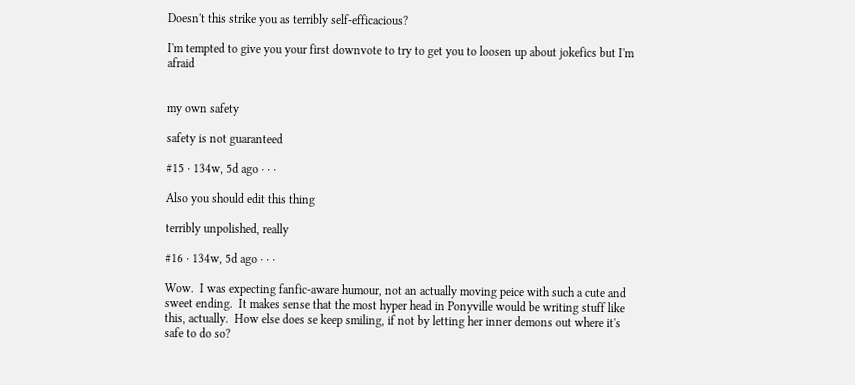Doesn't this strike you as terribly self-efficacious?

I'm tempted to give you your first downvote to try to get you to loosen up about jokefics but I'm afraid


my own safety

safety is not guaranteed

#15 · 134w, 5d ago · · ·

Also you should edit this thing

terribly unpolished, really

#16 · 134w, 5d ago · · ·

Wow.  I was expecting fanfic-aware humour, not an actually moving peice with such a cute and sweet ending.  It makes sense that the most hyper head in Ponyville would be writing stuff like this, actually.  How else does se keep smiling, if not by letting her inner demons out where it's safe to do so?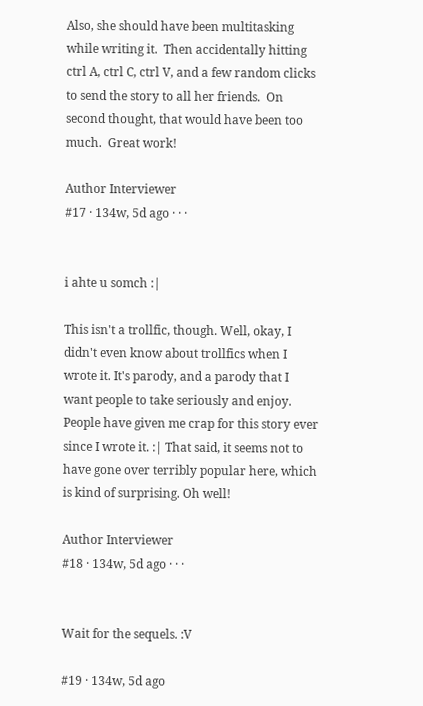Also, she should have been multitasking while writing it.  Then accidentally hitting ctrl A, ctrl C, ctrl V, and a few random clicks to send the story to all her friends.  On second thought, that would have been too much.  Great work!

Author Interviewer
#17 · 134w, 5d ago · · ·


i ahte u somch :|

This isn't a trollfic, though. Well, okay, I didn't even know about trollfics when I wrote it. It's parody, and a parody that I want people to take seriously and enjoy. People have given me crap for this story ever since I wrote it. :| That said, it seems not to have gone over terribly popular here, which is kind of surprising. Oh well!

Author Interviewer
#18 · 134w, 5d ago · · ·


Wait for the sequels. :V

#19 · 134w, 5d ago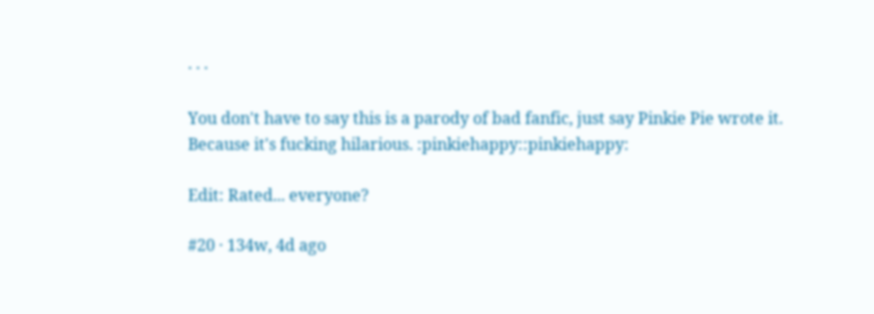· · ·

You don't have to say this is a parody of bad fanfic, just say Pinkie Pie wrote it. Because it's fucking hilarious. :pinkiehappy::pinkiehappy:

Edit: Rated... everyone?

#20 · 134w, 4d ago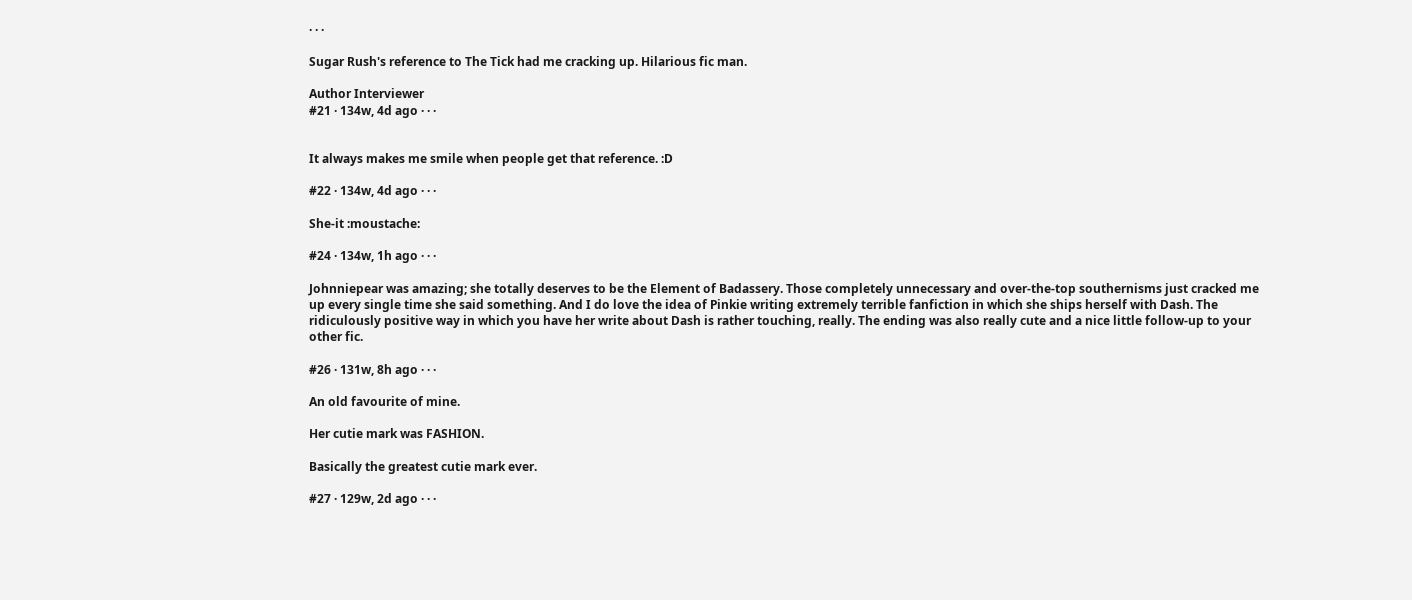· · ·

Sugar Rush's reference to The Tick had me cracking up. Hilarious fic man.

Author Interviewer
#21 · 134w, 4d ago · · ·


It always makes me smile when people get that reference. :D

#22 · 134w, 4d ago · · ·

She-it :moustache:

#24 · 134w, 1h ago · · ·

Johnniepear was amazing; she totally deserves to be the Element of Badassery. Those completely unnecessary and over-the-top southernisms just cracked me up every single time she said something. And I do love the idea of Pinkie writing extremely terrible fanfiction in which she ships herself with Dash. The ridiculously positive way in which you have her write about Dash is rather touching, really. The ending was also really cute and a nice little follow-up to your other fic.

#26 · 131w, 8h ago · · ·

An old favourite of mine.

Her cutie mark was FASHION.

Basically the greatest cutie mark ever.

#27 · 129w, 2d ago · · ·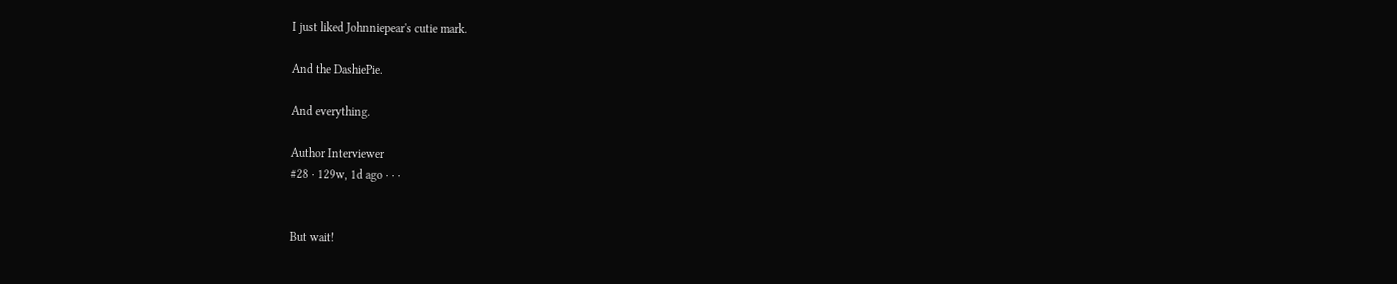I just liked Johnniepear's cutie mark.

And the DashiePie.

And everything.

Author Interviewer
#28 · 129w, 1d ago · · ·


But wait!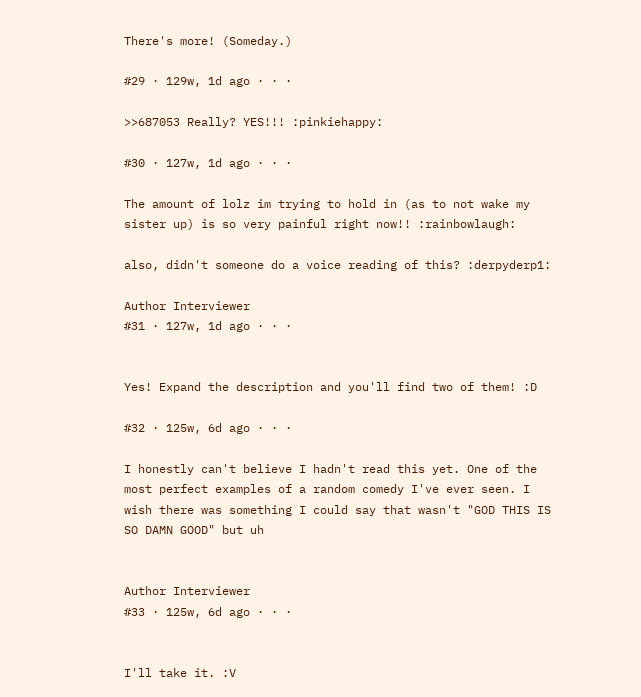There's more! (Someday.)

#29 · 129w, 1d ago · · ·

>>687053 Really? YES!!! :pinkiehappy:

#30 · 127w, 1d ago · · ·

The amount of lolz im trying to hold in (as to not wake my sister up) is so very painful right now!! :rainbowlaugh:

also, didn't someone do a voice reading of this? :derpyderp1:

Author Interviewer
#31 · 127w, 1d ago · · ·


Yes! Expand the description and you'll find two of them! :D

#32 · 125w, 6d ago · · ·

I honestly can't believe I hadn't read this yet. One of the most perfect examples of a random comedy I've ever seen. I wish there was something I could say that wasn't "GOD THIS IS SO DAMN GOOD" but uh


Author Interviewer
#33 · 125w, 6d ago · · ·


I'll take it. :V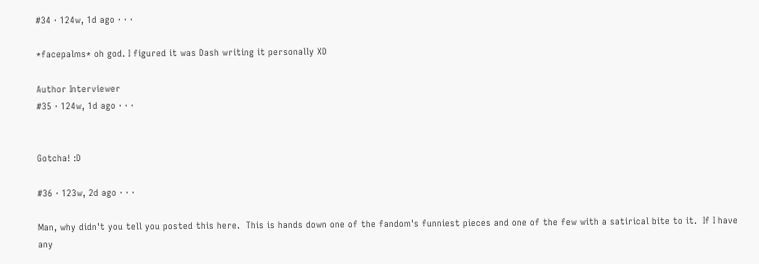#34 · 124w, 1d ago · · ·

*facepalms* oh god. I figured it was Dash writing it personally XD

Author Interviewer
#35 · 124w, 1d ago · · ·


Gotcha! :D

#36 · 123w, 2d ago · · ·

Man, why didn't you tell you posted this here.  This is hands down one of the fandom's funniest pieces and one of the few with a satirical bite to it.  If I have any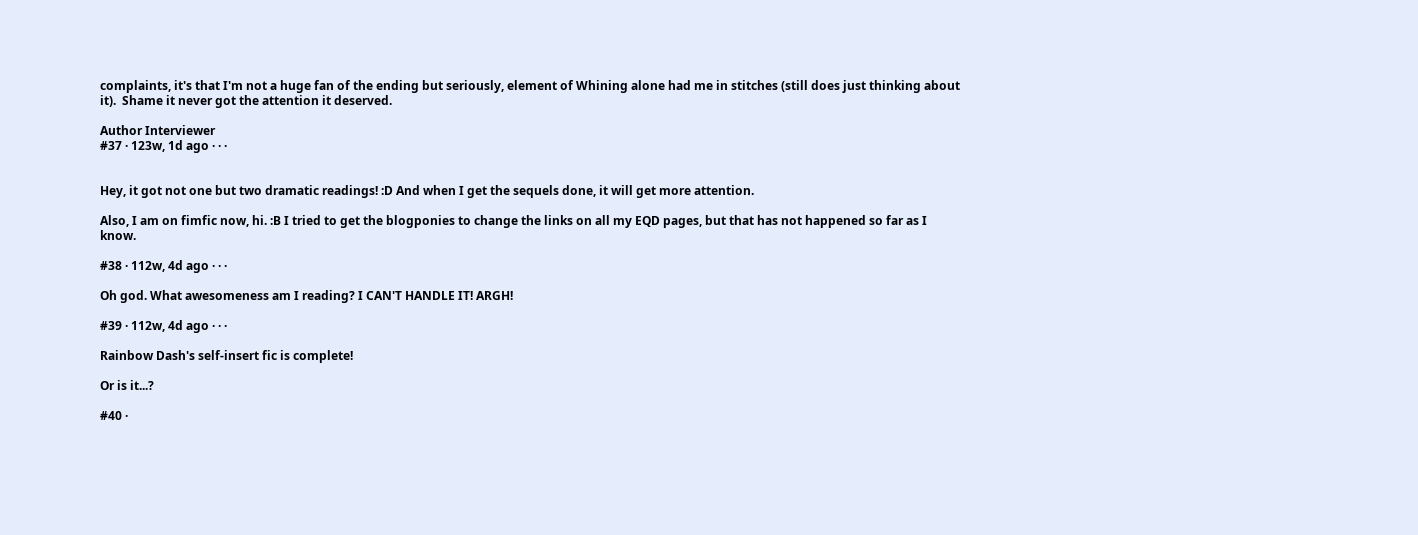complaints, it's that I'm not a huge fan of the ending but seriously, element of Whining alone had me in stitches (still does just thinking about it).  Shame it never got the attention it deserved.

Author Interviewer
#37 · 123w, 1d ago · · ·


Hey, it got not one but two dramatic readings! :D And when I get the sequels done, it will get more attention.

Also, I am on fimfic now, hi. :B I tried to get the blogponies to change the links on all my EQD pages, but that has not happened so far as I know.

#38 · 112w, 4d ago · · ·

Oh god. What awesomeness am I reading? I CAN'T HANDLE IT! ARGH!

#39 · 112w, 4d ago · · ·

Rainbow Dash's self-insert fic is complete!

Or is it...?

#40 ·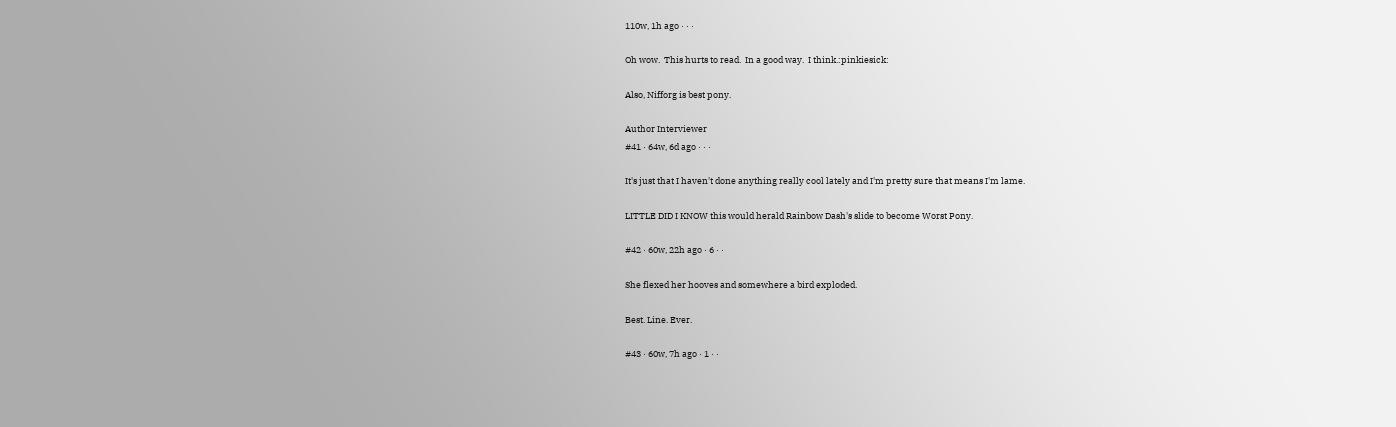110w, 1h ago · · ·

Oh wow.  This hurts to read.  In a good way.  I think.:pinkiesick:

Also, Nifforg is best pony.

Author Interviewer
#41 · 64w, 6d ago · · ·

It's just that I haven't done anything really cool lately and I'm pretty sure that means I'm lame.

LITTLE DID I KNOW this would herald Rainbow Dash's slide to become Worst Pony.

#42 · 60w, 22h ago · 6 · ·

She flexed her hooves and somewhere a bird exploded.

Best. Line. Ever.

#43 · 60w, 7h ago · 1 · ·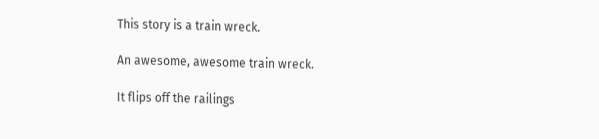This story is a train wreck.

An awesome, awesome train wreck.

It flips off the railings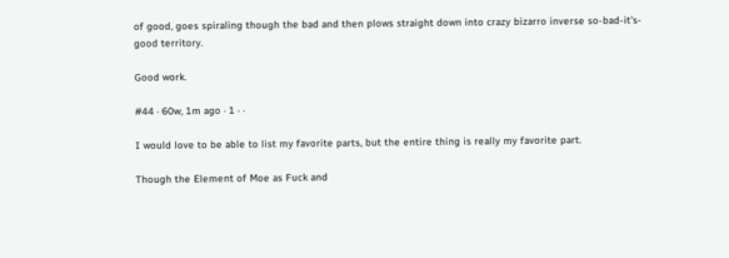of good, goes spiraling though the bad and then plows straight down into crazy bizarro inverse so-bad-it's-good territory.

Good work.

#44 · 60w, 1m ago · 1 · ·

I would love to be able to list my favorite parts, but the entire thing is really my favorite part.

Though the Element of Moe as Fuck and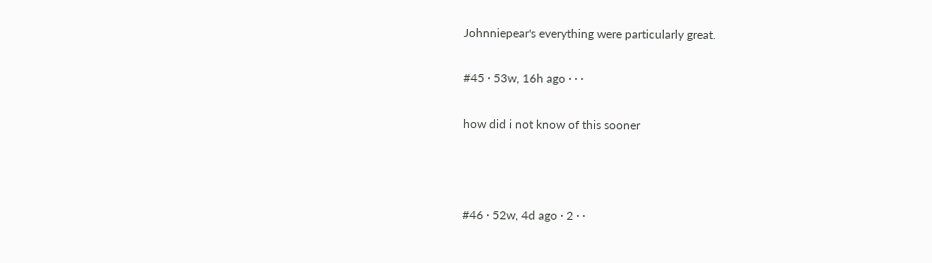Johnniepear's everything were particularly great.

#45 · 53w, 16h ago · · ·

how did i not know of this sooner



#46 · 52w, 4d ago · 2 · ·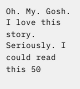Oh. My. Gosh. I love this story. Seriously. I could read this 50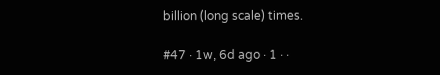billion (long scale) times.

#47 · 1w, 6d ago · 1 · ·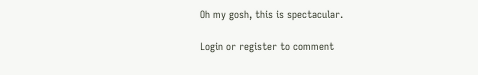Oh my gosh, this is spectacular.

Login or register to comment